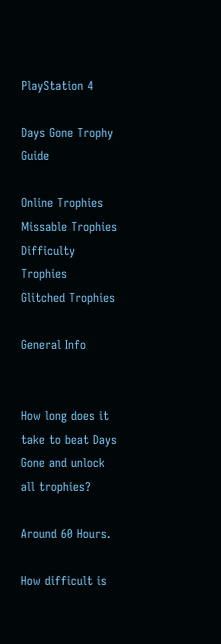PlayStation 4

Days Gone Trophy Guide

Online Trophies
Missable Trophies
Difficulty Trophies
Glitched Trophies

General Info


How long does it take to beat Days Gone and unlock all trophies?

Around 60 Hours.

How difficult is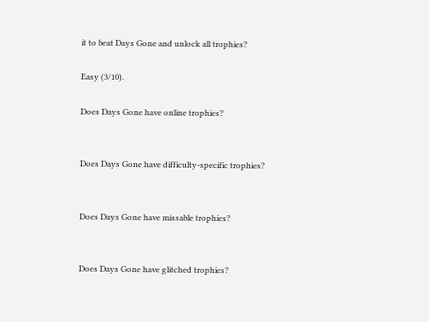it to beat Days Gone and unlock all trophies?

Easy (3/10).

Does Days Gone have online trophies?


Does Days Gone have difficulty-specific trophies?


Does Days Gone have missable trophies?


Does Days Gone have glitched trophies?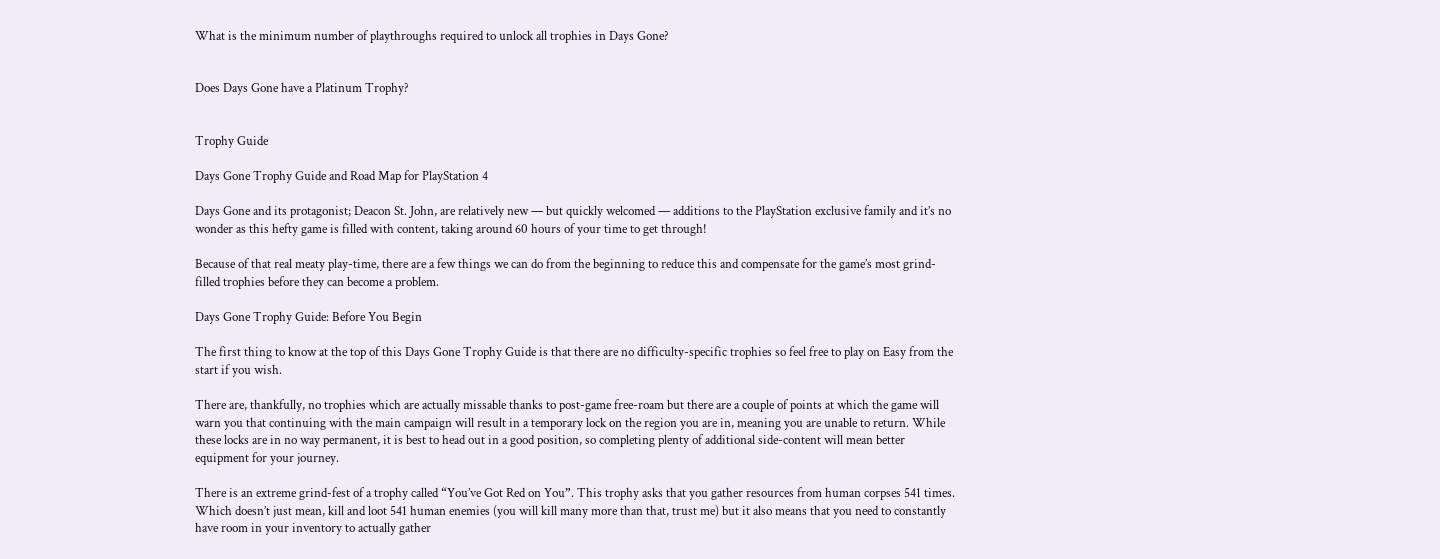What is the minimum number of playthroughs required to unlock all trophies in Days Gone?


Does Days Gone have a Platinum Trophy?


Trophy Guide

Days Gone Trophy Guide and Road Map for PlayStation 4

Days Gone and its protagonist; Deacon St. John, are relatively new — but quickly welcomed — additions to the PlayStation exclusive family and it’s no wonder as this hefty game is filled with content, taking around 60 hours of your time to get through!

Because of that real meaty play-time, there are a few things we can do from the beginning to reduce this and compensate for the game’s most grind-filled trophies before they can become a problem.

Days Gone Trophy Guide: Before You Begin

The first thing to know at the top of this Days Gone Trophy Guide is that there are no difficulty-specific trophies so feel free to play on Easy from the start if you wish.

There are, thankfully, no trophies which are actually missable thanks to post-game free-roam but there are a couple of points at which the game will warn you that continuing with the main campaign will result in a temporary lock on the region you are in, meaning you are unable to return. While these locks are in no way permanent, it is best to head out in a good position, so completing plenty of additional side-content will mean better equipment for your journey.

There is an extreme grind-fest of a trophy called “You’ve Got Red on You”. This trophy asks that you gather resources from human corpses 541 times. Which doesn’t just mean, kill and loot 541 human enemies (you will kill many more than that, trust me) but it also means that you need to constantly have room in your inventory to actually gather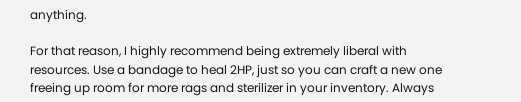anything.

For that reason, I highly recommend being extremely liberal with resources. Use a bandage to heal 2HP, just so you can craft a new one freeing up room for more rags and sterilizer in your inventory. Always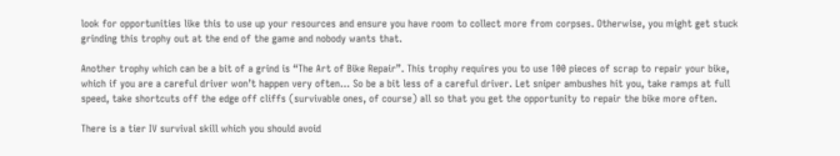look for opportunities like this to use up your resources and ensure you have room to collect more from corpses. Otherwise, you might get stuck grinding this trophy out at the end of the game and nobody wants that.

Another trophy which can be a bit of a grind is “The Art of Bike Repair”. This trophy requires you to use 100 pieces of scrap to repair your bike, which if you are a careful driver won’t happen very often… So be a bit less of a careful driver. Let sniper ambushes hit you, take ramps at full speed, take shortcuts off the edge off cliffs (survivable ones, of course) all so that you get the opportunity to repair the bike more often.

There is a tier IV survival skill which you should avoid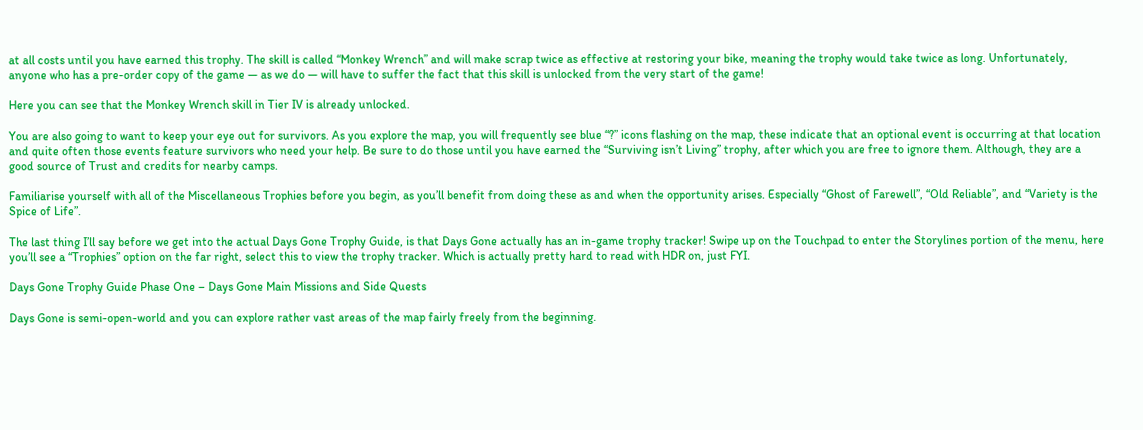at all costs until you have earned this trophy. The skill is called “Monkey Wrench” and will make scrap twice as effective at restoring your bike, meaning the trophy would take twice as long. Unfortunately, anyone who has a pre-order copy of the game — as we do — will have to suffer the fact that this skill is unlocked from the very start of the game!

Here you can see that the Monkey Wrench skill in Tier IV is already unlocked.

You are also going to want to keep your eye out for survivors. As you explore the map, you will frequently see blue “?” icons flashing on the map, these indicate that an optional event is occurring at that location and quite often those events feature survivors who need your help. Be sure to do those until you have earned the “Surviving isn’t Living” trophy, after which you are free to ignore them. Although, they are a good source of Trust and credits for nearby camps.

Familiarise yourself with all of the Miscellaneous Trophies before you begin, as you’ll benefit from doing these as and when the opportunity arises. Especially “Ghost of Farewell”, “Old Reliable”, and “Variety is the Spice of Life”.

The last thing I’ll say before we get into the actual Days Gone Trophy Guide, is that Days Gone actually has an in-game trophy tracker! Swipe up on the Touchpad to enter the Storylines portion of the menu, here you’ll see a “Trophies” option on the far right, select this to view the trophy tracker. Which is actually pretty hard to read with HDR on, just FYI.

Days Gone Trophy Guide Phase One – Days Gone Main Missions and Side Quests

Days Gone is semi-open-world and you can explore rather vast areas of the map fairly freely from the beginning.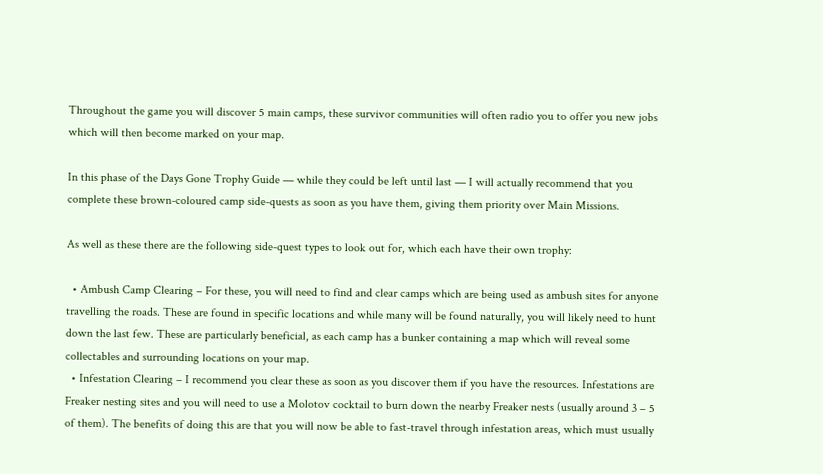Throughout the game you will discover 5 main camps, these survivor communities will often radio you to offer you new jobs which will then become marked on your map.

In this phase of the Days Gone Trophy Guide — while they could be left until last — I will actually recommend that you complete these brown-coloured camp side-quests as soon as you have them, giving them priority over Main Missions.

As well as these there are the following side-quest types to look out for, which each have their own trophy:

  • Ambush Camp Clearing – For these, you will need to find and clear camps which are being used as ambush sites for anyone travelling the roads. These are found in specific locations and while many will be found naturally, you will likely need to hunt down the last few. These are particularly beneficial, as each camp has a bunker containing a map which will reveal some collectables and surrounding locations on your map.
  • Infestation Clearing – I recommend you clear these as soon as you discover them if you have the resources. Infestations are Freaker nesting sites and you will need to use a Molotov cocktail to burn down the nearby Freaker nests (usually around 3 – 5 of them). The benefits of doing this are that you will now be able to fast-travel through infestation areas, which must usually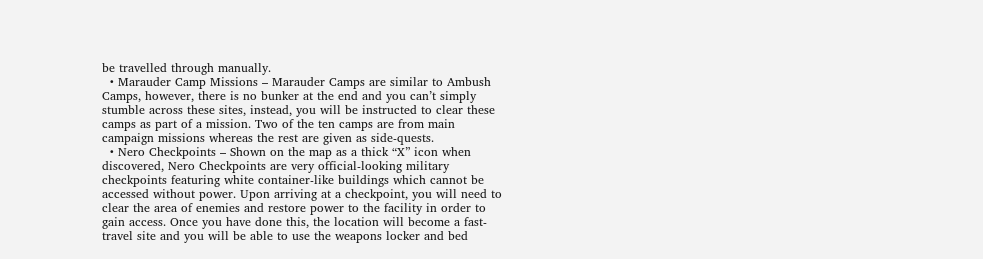be travelled through manually.
  • Marauder Camp Missions – Marauder Camps are similar to Ambush Camps, however, there is no bunker at the end and you can’t simply stumble across these sites, instead, you will be instructed to clear these camps as part of a mission. Two of the ten camps are from main campaign missions whereas the rest are given as side-quests.
  • Nero Checkpoints – Shown on the map as a thick “X” icon when discovered, Nero Checkpoints are very official-looking military checkpoints featuring white container-like buildings which cannot be accessed without power. Upon arriving at a checkpoint, you will need to clear the area of enemies and restore power to the facility in order to gain access. Once you have done this, the location will become a fast-travel site and you will be able to use the weapons locker and bed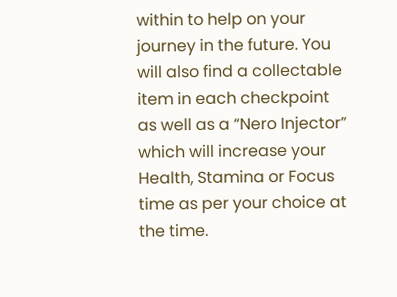within to help on your journey in the future. You will also find a collectable item in each checkpoint as well as a “Nero Injector” which will increase your Health, Stamina or Focus time as per your choice at the time.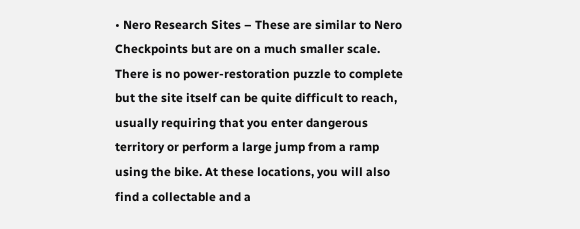• Nero Research Sites – These are similar to Nero Checkpoints but are on a much smaller scale. There is no power-restoration puzzle to complete but the site itself can be quite difficult to reach, usually requiring that you enter dangerous territory or perform a large jump from a ramp using the bike. At these locations, you will also find a collectable and a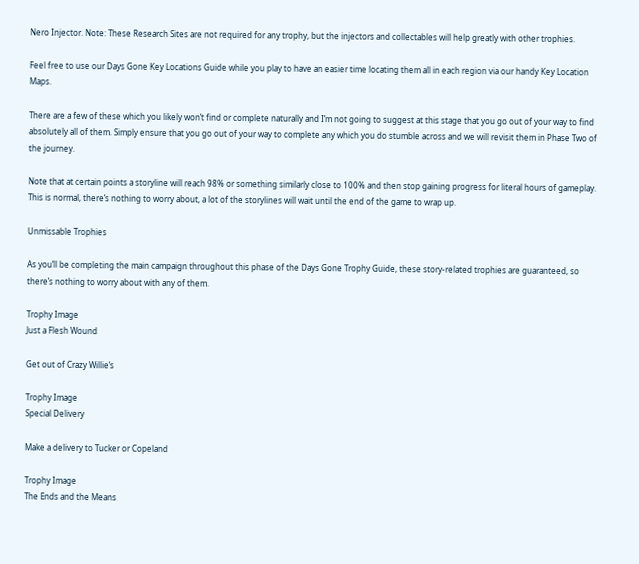Nero Injector. Note: These Research Sites are not required for any trophy, but the injectors and collectables will help greatly with other trophies.

Feel free to use our Days Gone Key Locations Guide while you play to have an easier time locating them all in each region via our handy Key Location Maps.

There are a few of these which you likely won’t find or complete naturally and I’m not going to suggest at this stage that you go out of your way to find absolutely all of them. Simply ensure that you go out of your way to complete any which you do stumble across and we will revisit them in Phase Two of the journey.

Note that at certain points a storyline will reach 98% or something similarly close to 100% and then stop gaining progress for literal hours of gameplay. This is normal, there’s nothing to worry about, a lot of the storylines will wait until the end of the game to wrap up.

Unmissable Trophies

As you’ll be completing the main campaign throughout this phase of the Days Gone Trophy Guide, these story-related trophies are guaranteed, so there’s nothing to worry about with any of them.

Trophy Image
Just a Flesh Wound

Get out of Crazy Willie’s

Trophy Image
Special Delivery

Make a delivery to Tucker or Copeland

Trophy Image
The Ends and the Means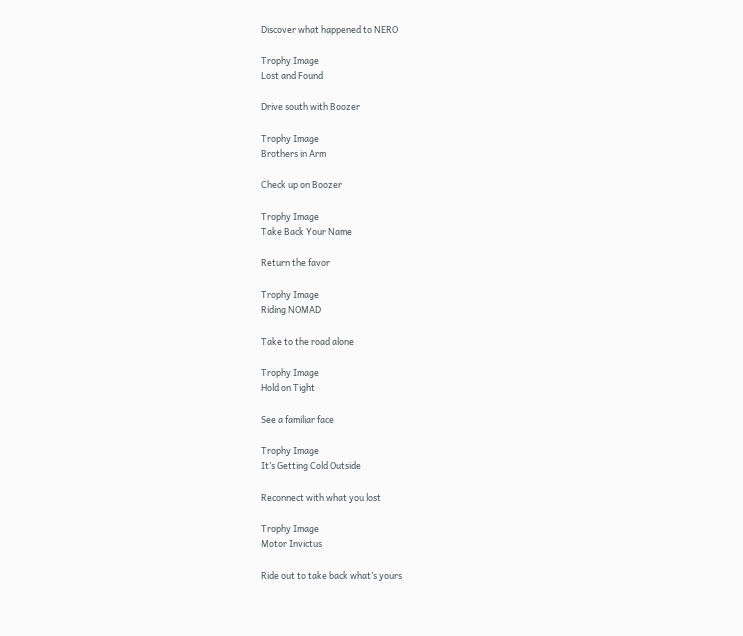Discover what happened to NERO

Trophy Image
Lost and Found

Drive south with Boozer

Trophy Image
Brothers in Arm

Check up on Boozer

Trophy Image
Take Back Your Name

Return the favor

Trophy Image
Riding NOMAD

Take to the road alone

Trophy Image
Hold on Tight

See a familiar face

Trophy Image
It’s Getting Cold Outside

Reconnect with what you lost

Trophy Image
Motor Invictus

Ride out to take back what’s yours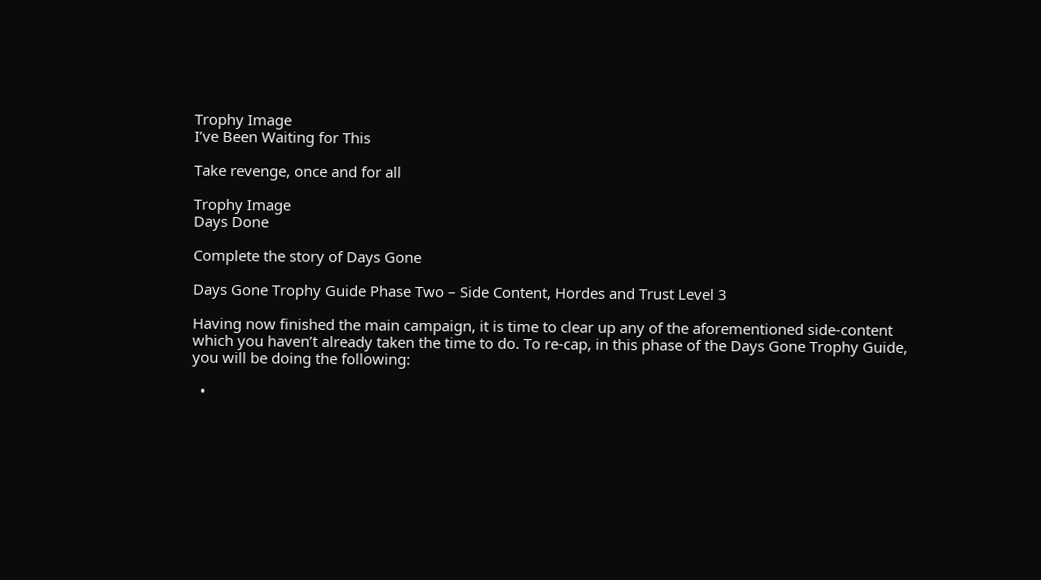Trophy Image
I’ve Been Waiting for This

Take revenge, once and for all

Trophy Image
Days Done

Complete the story of Days Gone

Days Gone Trophy Guide Phase Two – Side Content, Hordes and Trust Level 3

Having now finished the main campaign, it is time to clear up any of the aforementioned side-content which you haven’t already taken the time to do. To re-cap, in this phase of the Days Gone Trophy Guide, you will be doing the following:

  •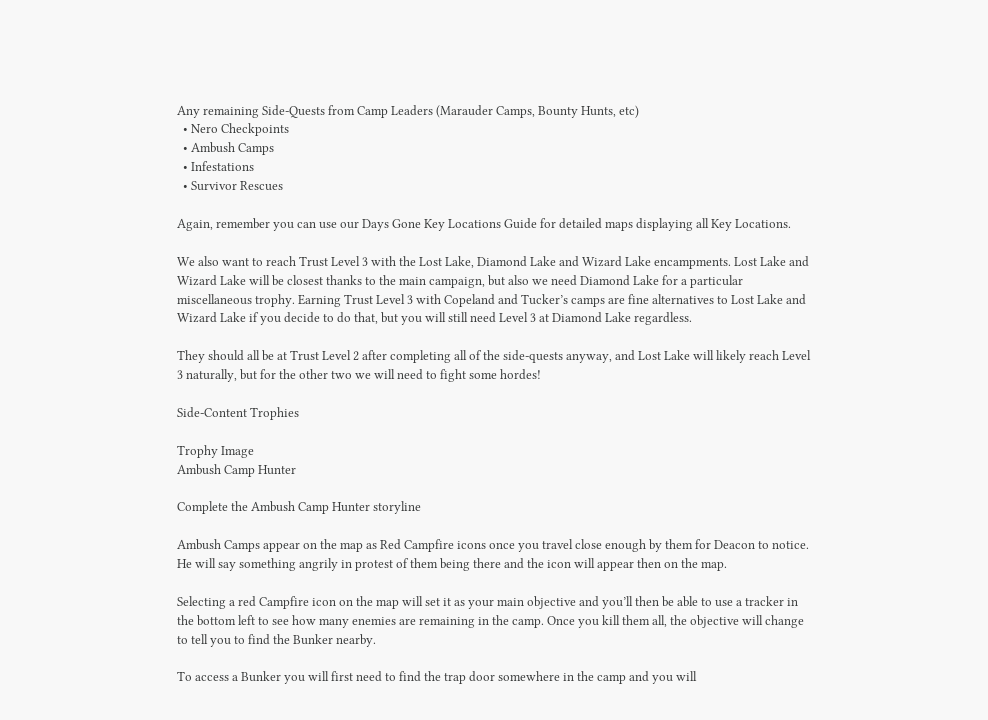Any remaining Side-Quests from Camp Leaders (Marauder Camps, Bounty Hunts, etc)
  • Nero Checkpoints
  • Ambush Camps
  • Infestations
  • Survivor Rescues

Again, remember you can use our Days Gone Key Locations Guide for detailed maps displaying all Key Locations.

We also want to reach Trust Level 3 with the Lost Lake, Diamond Lake and Wizard Lake encampments. Lost Lake and Wizard Lake will be closest thanks to the main campaign, but also we need Diamond Lake for a particular miscellaneous trophy. Earning Trust Level 3 with Copeland and Tucker’s camps are fine alternatives to Lost Lake and Wizard Lake if you decide to do that, but you will still need Level 3 at Diamond Lake regardless.

They should all be at Trust Level 2 after completing all of the side-quests anyway, and Lost Lake will likely reach Level 3 naturally, but for the other two we will need to fight some hordes!

Side-Content Trophies

Trophy Image
Ambush Camp Hunter

Complete the Ambush Camp Hunter storyline

Ambush Camps appear on the map as Red Campfire icons once you travel close enough by them for Deacon to notice. He will say something angrily in protest of them being there and the icon will appear then on the map.

Selecting a red Campfire icon on the map will set it as your main objective and you’ll then be able to use a tracker in the bottom left to see how many enemies are remaining in the camp. Once you kill them all, the objective will change to tell you to find the Bunker nearby.

To access a Bunker you will first need to find the trap door somewhere in the camp and you will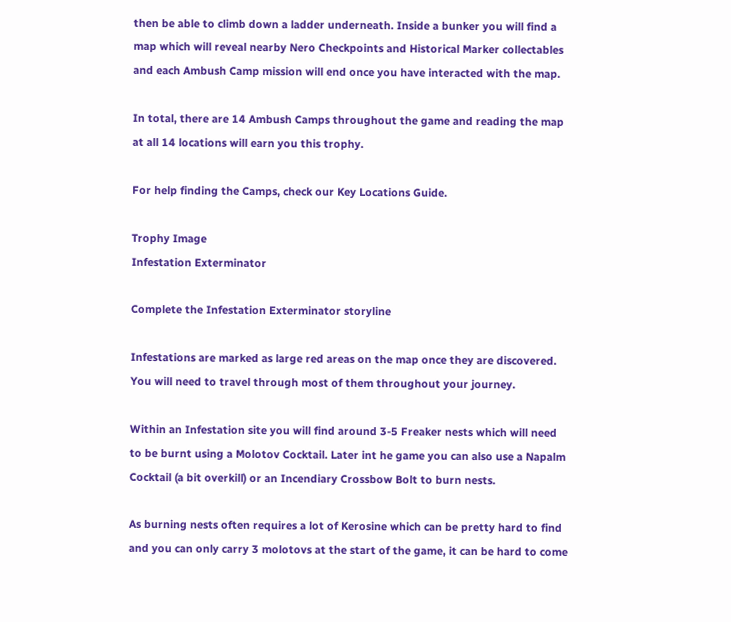then be able to climb down a ladder underneath. Inside a bunker you will find a map which will reveal nearby Nero Checkpoints and Historical Marker collectables and each Ambush Camp mission will end once you have interacted with the map.

In total, there are 14 Ambush Camps throughout the game and reading the map at all 14 locations will earn you this trophy.

For help finding the Camps, check our Key Locations Guide.

Trophy Image
Infestation Exterminator

Complete the Infestation Exterminator storyline

Infestations are marked as large red areas on the map once they are discovered. You will need to travel through most of them throughout your journey.

Within an Infestation site you will find around 3-5 Freaker nests which will need to be burnt using a Molotov Cocktail. Later int he game you can also use a Napalm Cocktail (a bit overkill) or an Incendiary Crossbow Bolt to burn nests.

As burning nests often requires a lot of Kerosine which can be pretty hard to find and you can only carry 3 molotovs at the start of the game, it can be hard to come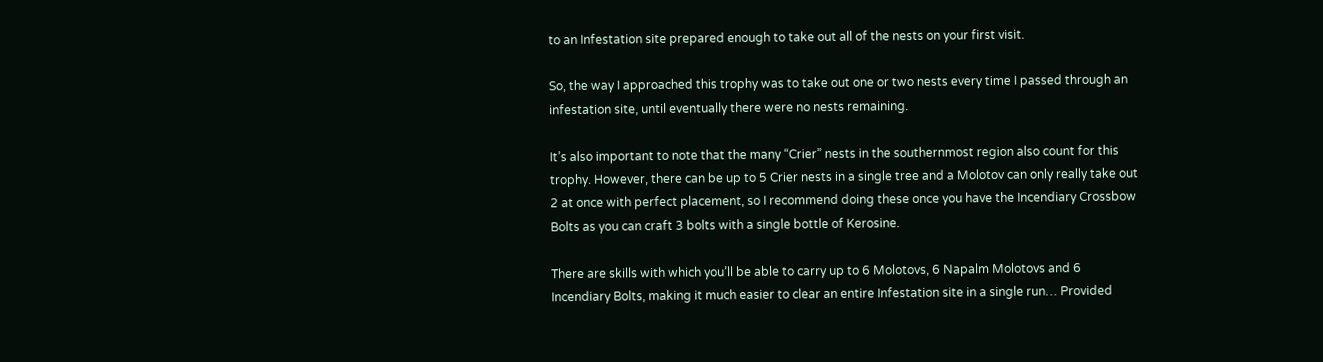to an Infestation site prepared enough to take out all of the nests on your first visit.

So, the way I approached this trophy was to take out one or two nests every time I passed through an infestation site, until eventually there were no nests remaining.

It’s also important to note that the many “Crier” nests in the southernmost region also count for this trophy. However, there can be up to 5 Crier nests in a single tree and a Molotov can only really take out 2 at once with perfect placement, so I recommend doing these once you have the Incendiary Crossbow Bolts as you can craft 3 bolts with a single bottle of Kerosine.

There are skills with which you’ll be able to carry up to 6 Molotovs, 6 Napalm Molotovs and 6 Incendiary Bolts, making it much easier to clear an entire Infestation site in a single run… Provided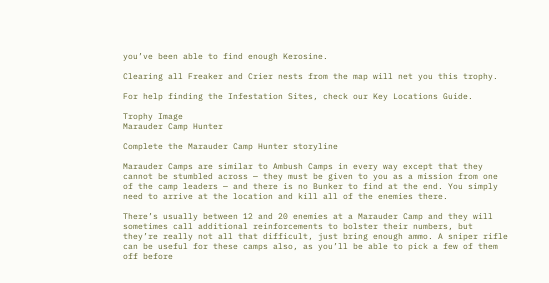you’ve been able to find enough Kerosine.

Clearing all Freaker and Crier nests from the map will net you this trophy.

For help finding the Infestation Sites, check our Key Locations Guide.

Trophy Image
Marauder Camp Hunter

Complete the Marauder Camp Hunter storyline

Marauder Camps are similar to Ambush Camps in every way except that they cannot be stumbled across — they must be given to you as a mission from one of the camp leaders — and there is no Bunker to find at the end. You simply need to arrive at the location and kill all of the enemies there.

There’s usually between 12 and 20 enemies at a Marauder Camp and they will sometimes call additional reinforcements to bolster their numbers, but they’re really not all that difficult, just bring enough ammo. A sniper rifle can be useful for these camps also, as you’ll be able to pick a few of them off before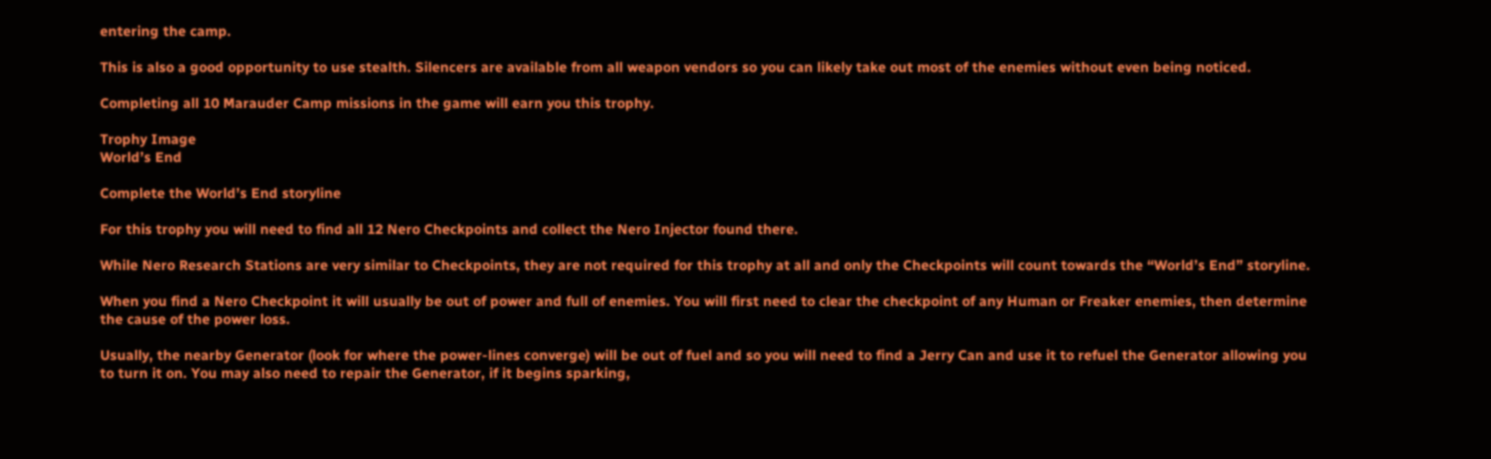entering the camp.

This is also a good opportunity to use stealth. Silencers are available from all weapon vendors so you can likely take out most of the enemies without even being noticed.

Completing all 10 Marauder Camp missions in the game will earn you this trophy.

Trophy Image
World’s End

Complete the World’s End storyline

For this trophy you will need to find all 12 Nero Checkpoints and collect the Nero Injector found there.

While Nero Research Stations are very similar to Checkpoints, they are not required for this trophy at all and only the Checkpoints will count towards the “World’s End” storyline.

When you find a Nero Checkpoint it will usually be out of power and full of enemies. You will first need to clear the checkpoint of any Human or Freaker enemies, then determine the cause of the power loss.

Usually, the nearby Generator (look for where the power-lines converge) will be out of fuel and so you will need to find a Jerry Can and use it to refuel the Generator allowing you to turn it on. You may also need to repair the Generator, if it begins sparking,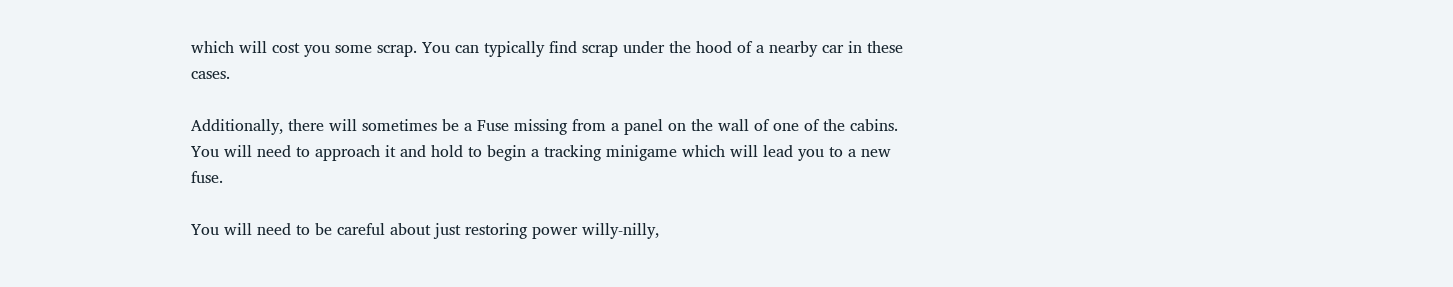which will cost you some scrap. You can typically find scrap under the hood of a nearby car in these cases.

Additionally, there will sometimes be a Fuse missing from a panel on the wall of one of the cabins. You will need to approach it and hold to begin a tracking minigame which will lead you to a new fuse.

You will need to be careful about just restoring power willy-nilly,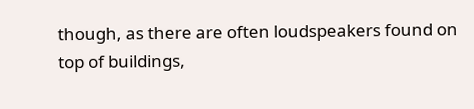though, as there are often loudspeakers found on top of buildings,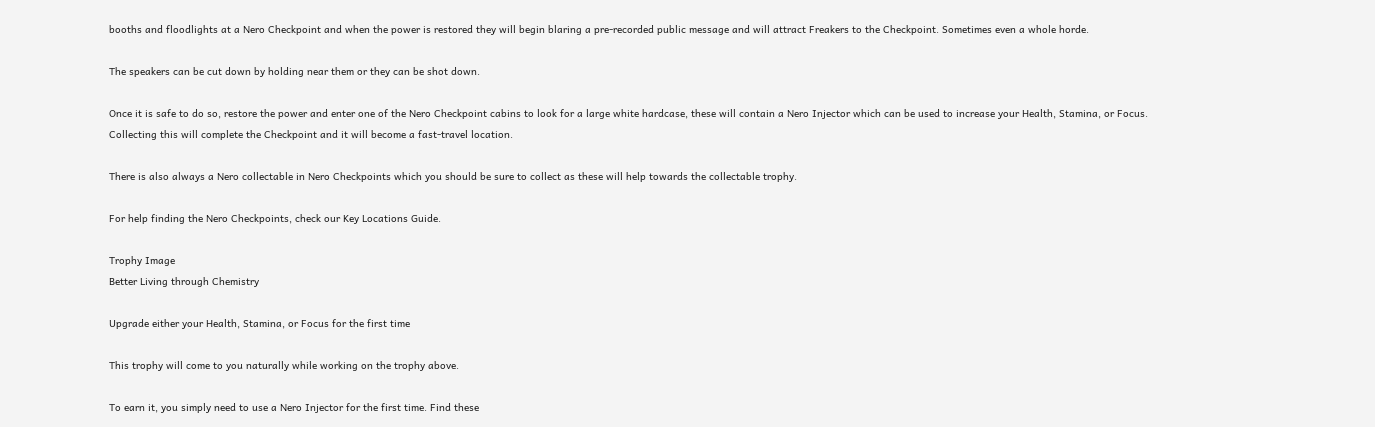booths and floodlights at a Nero Checkpoint and when the power is restored they will begin blaring a pre-recorded public message and will attract Freakers to the Checkpoint. Sometimes even a whole horde.

The speakers can be cut down by holding near them or they can be shot down.

Once it is safe to do so, restore the power and enter one of the Nero Checkpoint cabins to look for a large white hardcase, these will contain a Nero Injector which can be used to increase your Health, Stamina, or Focus. Collecting this will complete the Checkpoint and it will become a fast-travel location.

There is also always a Nero collectable in Nero Checkpoints which you should be sure to collect as these will help towards the collectable trophy.

For help finding the Nero Checkpoints, check our Key Locations Guide.

Trophy Image
Better Living through Chemistry

Upgrade either your Health, Stamina, or Focus for the first time

This trophy will come to you naturally while working on the trophy above.

To earn it, you simply need to use a Nero Injector for the first time. Find these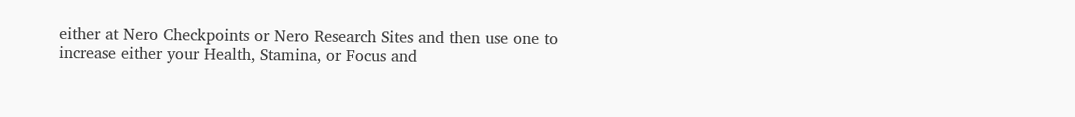either at Nero Checkpoints or Nero Research Sites and then use one to increase either your Health, Stamina, or Focus and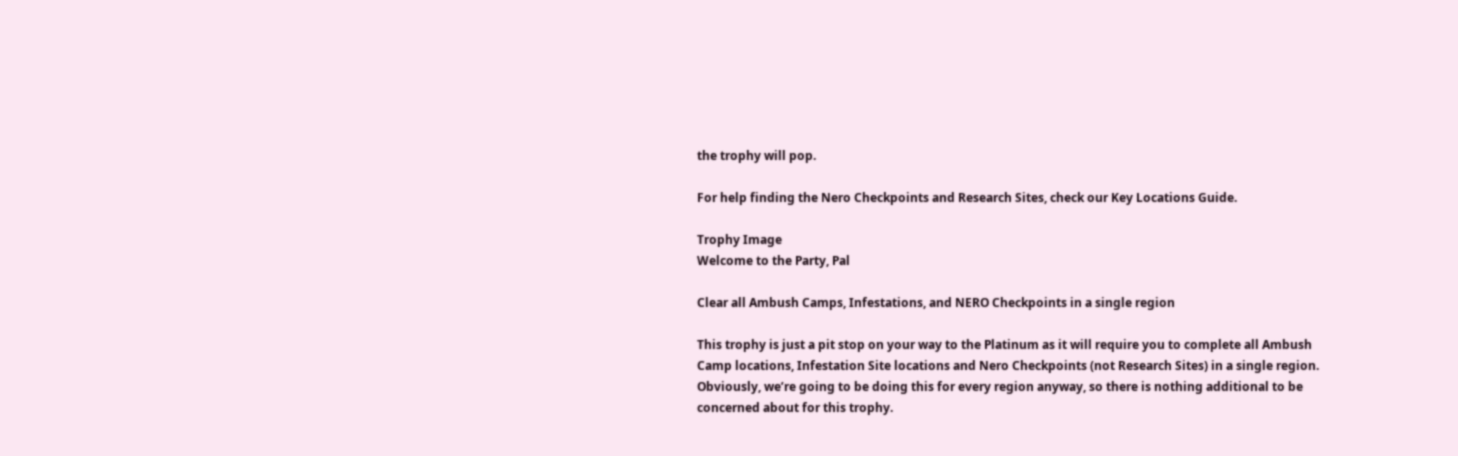the trophy will pop.

For help finding the Nero Checkpoints and Research Sites, check our Key Locations Guide.

Trophy Image
Welcome to the Party, Pal

Clear all Ambush Camps, Infestations, and NERO Checkpoints in a single region

This trophy is just a pit stop on your way to the Platinum as it will require you to complete all Ambush Camp locations, Infestation Site locations and Nero Checkpoints (not Research Sites) in a single region. Obviously, we’re going to be doing this for every region anyway, so there is nothing additional to be concerned about for this trophy.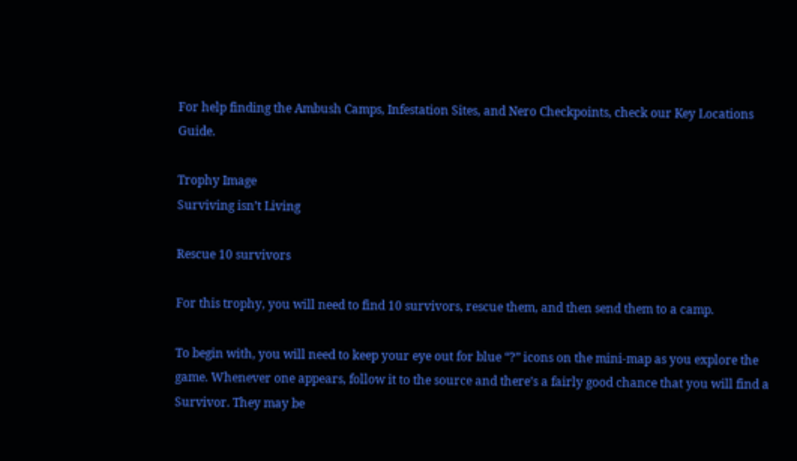For help finding the Ambush Camps, Infestation Sites, and Nero Checkpoints, check our Key Locations Guide.

Trophy Image
Surviving isn’t Living

Rescue 10 survivors

For this trophy, you will need to find 10 survivors, rescue them, and then send them to a camp.

To begin with, you will need to keep your eye out for blue “?” icons on the mini-map as you explore the game. Whenever one appears, follow it to the source and there’s a fairly good chance that you will find a Survivor. They may be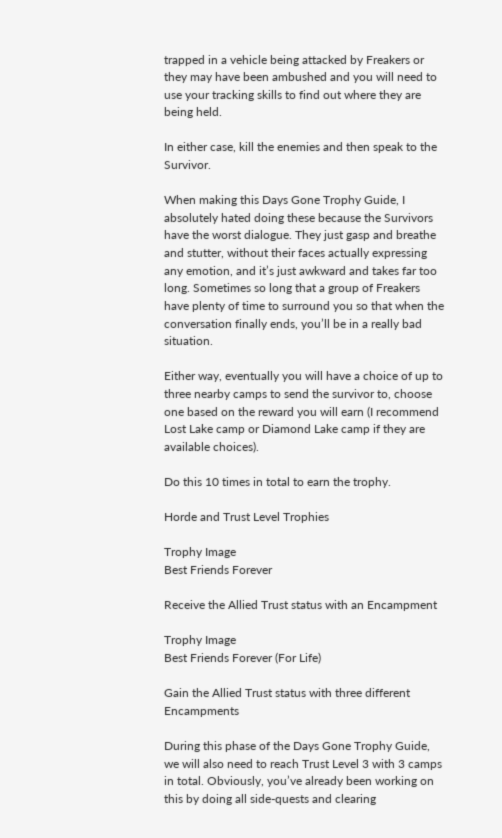trapped in a vehicle being attacked by Freakers or they may have been ambushed and you will need to use your tracking skills to find out where they are being held.

In either case, kill the enemies and then speak to the Survivor.

When making this Days Gone Trophy Guide, I absolutely hated doing these because the Survivors have the worst dialogue. They just gasp and breathe and stutter, without their faces actually expressing any emotion, and it’s just awkward and takes far too long. Sometimes so long that a group of Freakers have plenty of time to surround you so that when the conversation finally ends, you’ll be in a really bad situation.

Either way, eventually you will have a choice of up to three nearby camps to send the survivor to, choose one based on the reward you will earn (I recommend Lost Lake camp or Diamond Lake camp if they are available choices).

Do this 10 times in total to earn the trophy.

Horde and Trust Level Trophies

Trophy Image
Best Friends Forever

Receive the Allied Trust status with an Encampment

Trophy Image
Best Friends Forever (For Life)

Gain the Allied Trust status with three different Encampments

During this phase of the Days Gone Trophy Guide, we will also need to reach Trust Level 3 with 3 camps in total. Obviously, you’ve already been working on this by doing all side-quests and clearing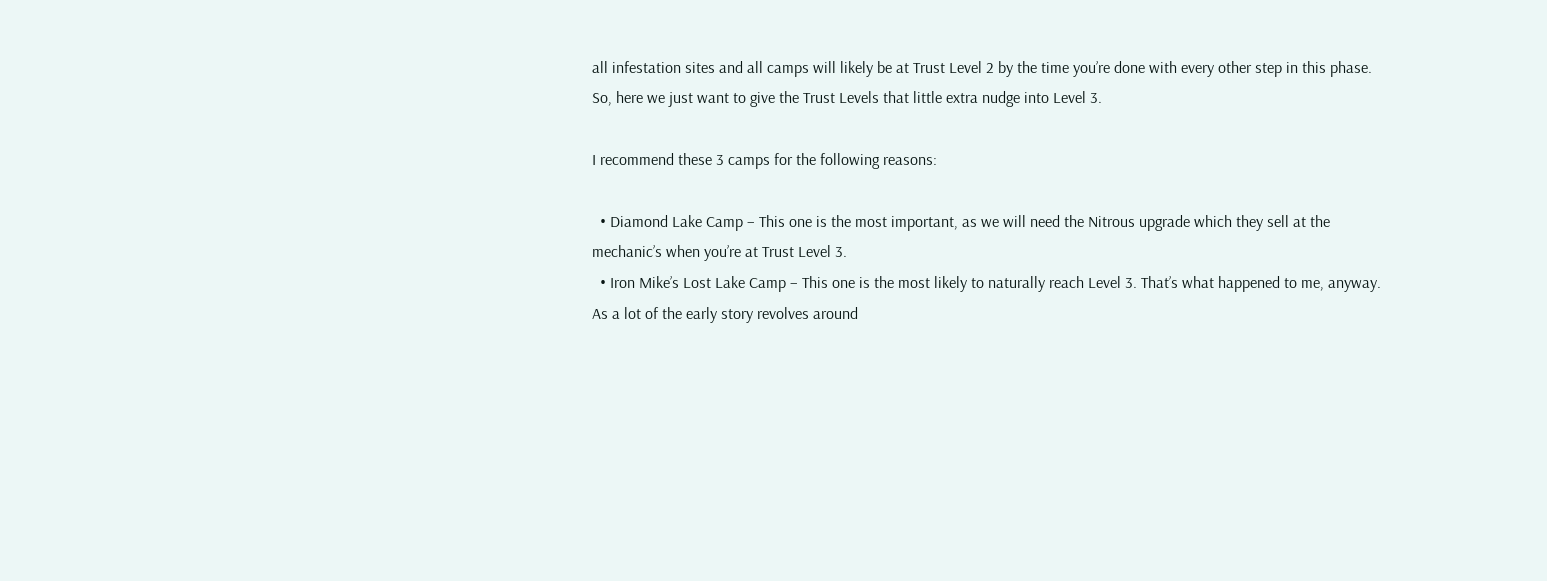all infestation sites and all camps will likely be at Trust Level 2 by the time you’re done with every other step in this phase. So, here we just want to give the Trust Levels that little extra nudge into Level 3.

I recommend these 3 camps for the following reasons:

  • Diamond Lake Camp – This one is the most important, as we will need the Nitrous upgrade which they sell at the mechanic’s when you’re at Trust Level 3.
  • Iron Mike’s Lost Lake Camp – This one is the most likely to naturally reach Level 3. That’s what happened to me, anyway. As a lot of the early story revolves around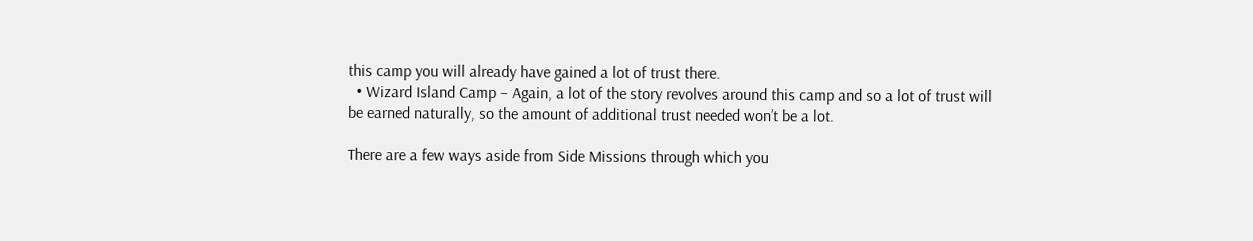this camp you will already have gained a lot of trust there.
  • Wizard Island Camp – Again, a lot of the story revolves around this camp and so a lot of trust will be earned naturally, so the amount of additional trust needed won’t be a lot.

There are a few ways aside from Side Missions through which you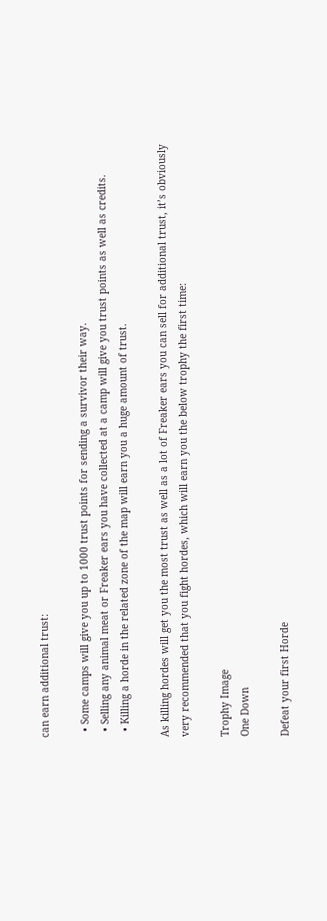can earn additional trust:

  • Some camps will give you up to 1000 trust points for sending a survivor their way.
  • Selling any animal meat or Freaker ears you have collected at a camp will give you trust points as well as credits.
  • Killing a horde in the related zone of the map will earn you a huge amount of trust.

As killing hordes will get you the most trust as well as a lot of Freaker ears you can sell for additional trust, it’s obviously very recommended that you fight hordes, which will earn you the below trophy the first time:

Trophy Image
One Down

Defeat your first Horde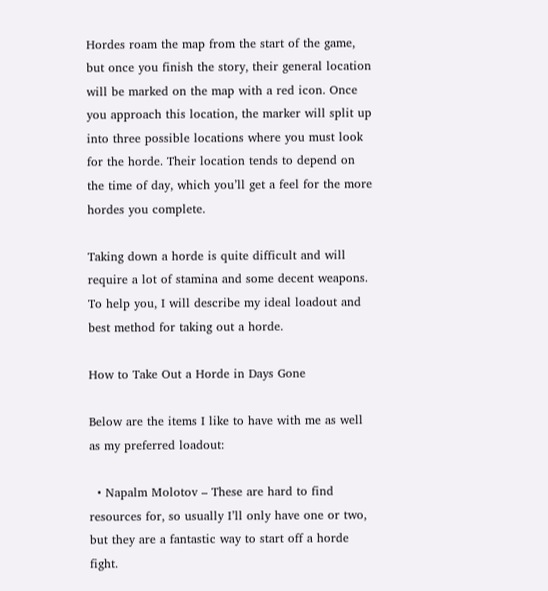Hordes roam the map from the start of the game, but once you finish the story, their general location will be marked on the map with a red icon. Once you approach this location, the marker will split up into three possible locations where you must look for the horde. Their location tends to depend on the time of day, which you’ll get a feel for the more hordes you complete.

Taking down a horde is quite difficult and will require a lot of stamina and some decent weapons. To help you, I will describe my ideal loadout and best method for taking out a horde.

How to Take Out a Horde in Days Gone

Below are the items I like to have with me as well as my preferred loadout:

  • Napalm Molotov – These are hard to find resources for, so usually I’ll only have one or two, but they are a fantastic way to start off a horde fight.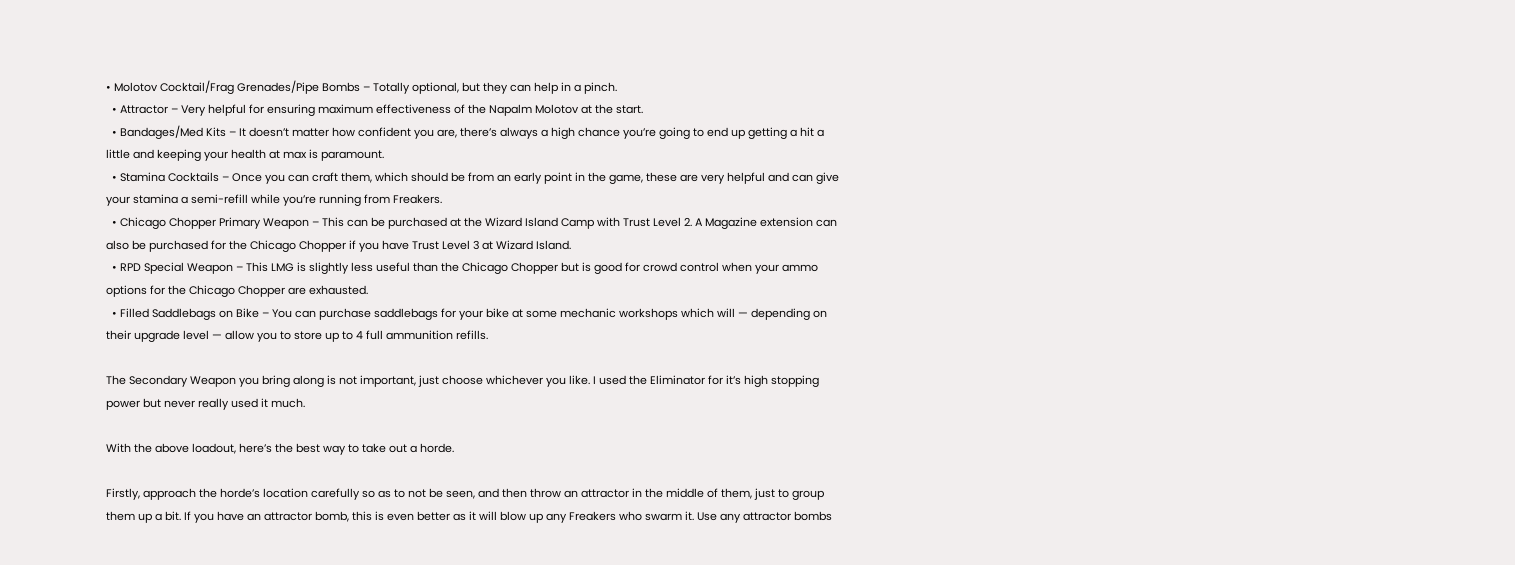• Molotov Cocktail/Frag Grenades/Pipe Bombs – Totally optional, but they can help in a pinch.
  • Attractor – Very helpful for ensuring maximum effectiveness of the Napalm Molotov at the start.
  • Bandages/Med Kits – It doesn’t matter how confident you are, there’s always a high chance you’re going to end up getting a hit a little and keeping your health at max is paramount.
  • Stamina Cocktails – Once you can craft them, which should be from an early point in the game, these are very helpful and can give your stamina a semi-refill while you’re running from Freakers.
  • Chicago Chopper Primary Weapon – This can be purchased at the Wizard Island Camp with Trust Level 2. A Magazine extension can also be purchased for the Chicago Chopper if you have Trust Level 3 at Wizard Island.
  • RPD Special Weapon – This LMG is slightly less useful than the Chicago Chopper but is good for crowd control when your ammo options for the Chicago Chopper are exhausted.
  • Filled Saddlebags on Bike – You can purchase saddlebags for your bike at some mechanic workshops which will — depending on their upgrade level — allow you to store up to 4 full ammunition refills.

The Secondary Weapon you bring along is not important, just choose whichever you like. I used the Eliminator for it’s high stopping power but never really used it much.

With the above loadout, here’s the best way to take out a horde.

Firstly, approach the horde’s location carefully so as to not be seen, and then throw an attractor in the middle of them, just to group them up a bit. If you have an attractor bomb, this is even better as it will blow up any Freakers who swarm it. Use any attractor bombs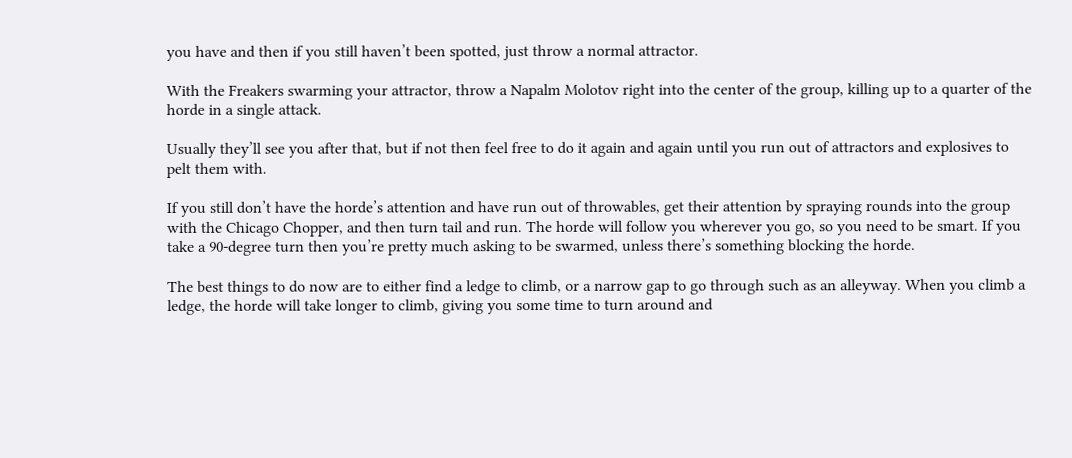you have and then if you still haven’t been spotted, just throw a normal attractor.

With the Freakers swarming your attractor, throw a Napalm Molotov right into the center of the group, killing up to a quarter of the horde in a single attack.

Usually they’ll see you after that, but if not then feel free to do it again and again until you run out of attractors and explosives to pelt them with.

If you still don’t have the horde’s attention and have run out of throwables, get their attention by spraying rounds into the group with the Chicago Chopper, and then turn tail and run. The horde will follow you wherever you go, so you need to be smart. If you take a 90-degree turn then you’re pretty much asking to be swarmed, unless there’s something blocking the horde.

The best things to do now are to either find a ledge to climb, or a narrow gap to go through such as an alleyway. When you climb a ledge, the horde will take longer to climb, giving you some time to turn around and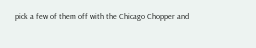pick a few of them off with the Chicago Chopper and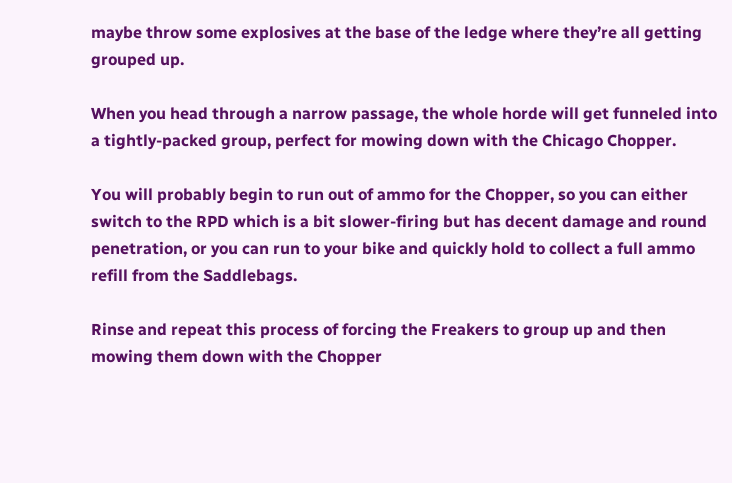maybe throw some explosives at the base of the ledge where they’re all getting grouped up.

When you head through a narrow passage, the whole horde will get funneled into a tightly-packed group, perfect for mowing down with the Chicago Chopper.

You will probably begin to run out of ammo for the Chopper, so you can either switch to the RPD which is a bit slower-firing but has decent damage and round penetration, or you can run to your bike and quickly hold to collect a full ammo refill from the Saddlebags.

Rinse and repeat this process of forcing the Freakers to group up and then mowing them down with the Chopper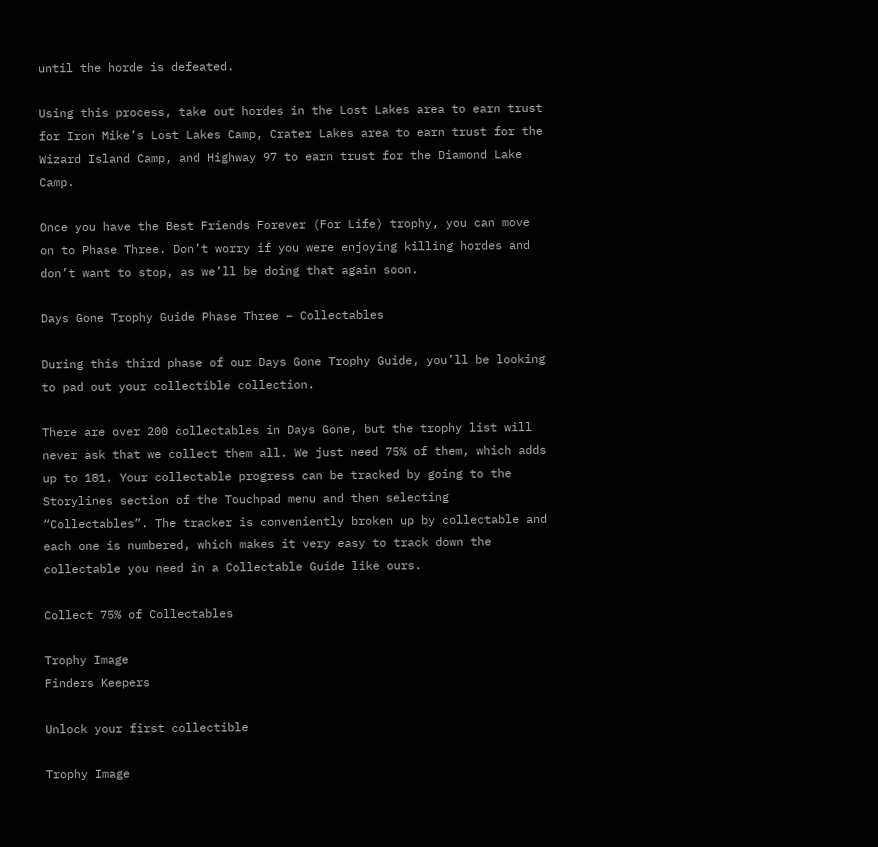until the horde is defeated.

Using this process, take out hordes in the Lost Lakes area to earn trust for Iron Mike’s Lost Lakes Camp, Crater Lakes area to earn trust for the Wizard Island Camp, and Highway 97 to earn trust for the Diamond Lake Camp.

Once you have the Best Friends Forever (For Life) trophy, you can move on to Phase Three. Don’t worry if you were enjoying killing hordes and don’t want to stop, as we’ll be doing that again soon.

Days Gone Trophy Guide Phase Three – Collectables

During this third phase of our Days Gone Trophy Guide, you’ll be looking to pad out your collectible collection.

There are over 200 collectables in Days Gone, but the trophy list will never ask that we collect them all. We just need 75% of them, which adds up to 181. Your collectable progress can be tracked by going to the Storylines section of the Touchpad menu and then selecting “Collectables”. The tracker is conveniently broken up by collectable and each one is numbered, which makes it very easy to track down the collectable you need in a Collectable Guide like ours.

Collect 75% of Collectables

Trophy Image
Finders Keepers

Unlock your first collectible

Trophy Image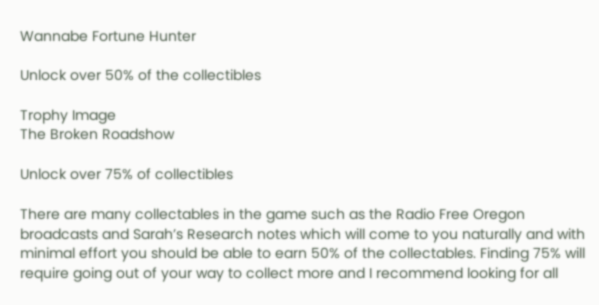Wannabe Fortune Hunter

Unlock over 50% of the collectibles

Trophy Image
The Broken Roadshow

Unlock over 75% of collectibles

There are many collectables in the game such as the Radio Free Oregon broadcasts and Sarah’s Research notes which will come to you naturally and with minimal effort you should be able to earn 50% of the collectables. Finding 75% will require going out of your way to collect more and I recommend looking for all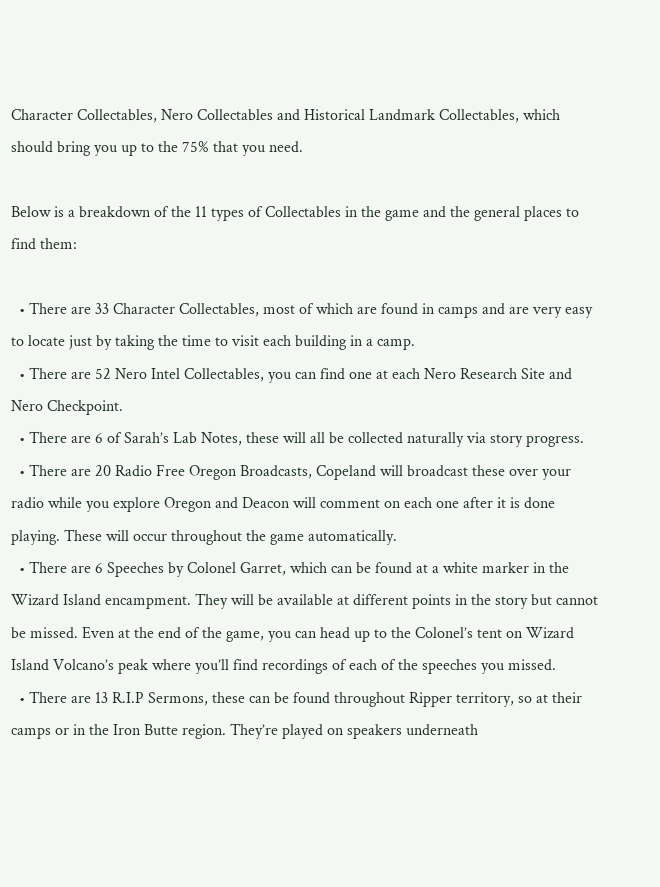Character Collectables, Nero Collectables and Historical Landmark Collectables, which should bring you up to the 75% that you need.

Below is a breakdown of the 11 types of Collectables in the game and the general places to find them:

  • There are 33 Character Collectables, most of which are found in camps and are very easy to locate just by taking the time to visit each building in a camp.
  • There are 52 Nero Intel Collectables, you can find one at each Nero Research Site and Nero Checkpoint.
  • There are 6 of Sarah’s Lab Notes, these will all be collected naturally via story progress.
  • There are 20 Radio Free Oregon Broadcasts, Copeland will broadcast these over your radio while you explore Oregon and Deacon will comment on each one after it is done playing. These will occur throughout the game automatically.
  • There are 6 Speeches by Colonel Garret, which can be found at a white marker in the Wizard Island encampment. They will be available at different points in the story but cannot be missed. Even at the end of the game, you can head up to the Colonel’s tent on Wizard Island Volcano’s peak where you’ll find recordings of each of the speeches you missed.
  • There are 13 R.I.P Sermons, these can be found throughout Ripper territory, so at their camps or in the Iron Butte region. They’re played on speakers underneath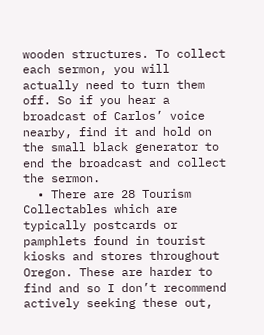wooden structures. To collect each sermon, you will actually need to turn them off. So if you hear a broadcast of Carlos’ voice nearby, find it and hold on the small black generator to end the broadcast and collect the sermon.
  • There are 28 Tourism Collectables which are typically postcards or pamphlets found in tourist kiosks and stores throughout Oregon. These are harder to find and so I don’t recommend actively seeking these out,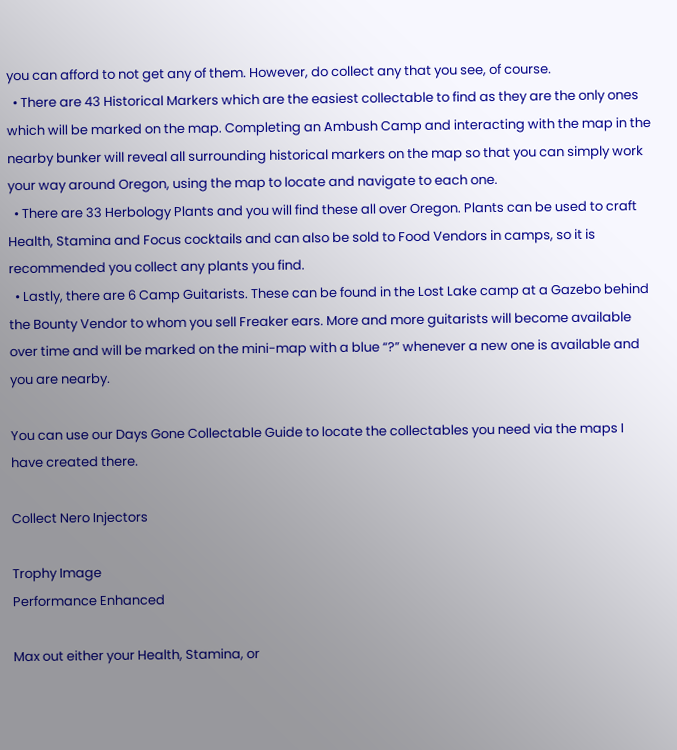you can afford to not get any of them. However, do collect any that you see, of course.
  • There are 43 Historical Markers which are the easiest collectable to find as they are the only ones which will be marked on the map. Completing an Ambush Camp and interacting with the map in the nearby bunker will reveal all surrounding historical markers on the map so that you can simply work your way around Oregon, using the map to locate and navigate to each one.
  • There are 33 Herbology Plants and you will find these all over Oregon. Plants can be used to craft Health, Stamina and Focus cocktails and can also be sold to Food Vendors in camps, so it is recommended you collect any plants you find.
  • Lastly, there are 6 Camp Guitarists. These can be found in the Lost Lake camp at a Gazebo behind the Bounty Vendor to whom you sell Freaker ears. More and more guitarists will become available over time and will be marked on the mini-map with a blue “?” whenever a new one is available and you are nearby.

You can use our Days Gone Collectable Guide to locate the collectables you need via the maps I have created there.

Collect Nero Injectors

Trophy Image
Performance Enhanced

Max out either your Health, Stamina, or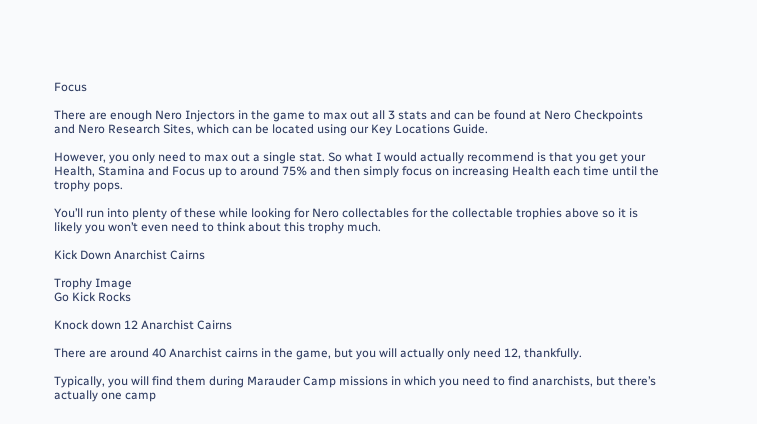Focus

There are enough Nero Injectors in the game to max out all 3 stats and can be found at Nero Checkpoints and Nero Research Sites, which can be located using our Key Locations Guide.

However, you only need to max out a single stat. So what I would actually recommend is that you get your Health, Stamina and Focus up to around 75% and then simply focus on increasing Health each time until the trophy pops.

You’ll run into plenty of these while looking for Nero collectables for the collectable trophies above so it is likely you won’t even need to think about this trophy much.

Kick Down Anarchist Cairns

Trophy Image
Go Kick Rocks

Knock down 12 Anarchist Cairns

There are around 40 Anarchist cairns in the game, but you will actually only need 12, thankfully.

Typically, you will find them during Marauder Camp missions in which you need to find anarchists, but there’s actually one camp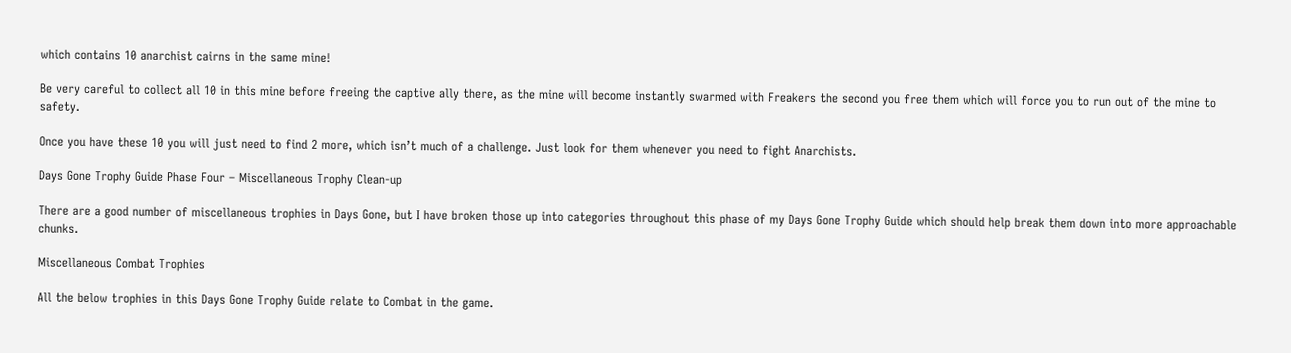which contains 10 anarchist cairns in the same mine!

Be very careful to collect all 10 in this mine before freeing the captive ally there, as the mine will become instantly swarmed with Freakers the second you free them which will force you to run out of the mine to safety.

Once you have these 10 you will just need to find 2 more, which isn’t much of a challenge. Just look for them whenever you need to fight Anarchists.

Days Gone Trophy Guide Phase Four – Miscellaneous Trophy Clean-up

There are a good number of miscellaneous trophies in Days Gone, but I have broken those up into categories throughout this phase of my Days Gone Trophy Guide which should help break them down into more approachable chunks.

Miscellaneous Combat Trophies

All the below trophies in this Days Gone Trophy Guide relate to Combat in the game.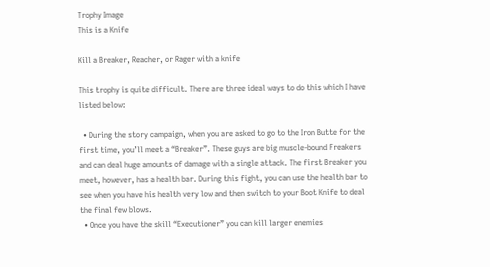Trophy Image
This is a Knife

Kill a Breaker, Reacher, or Rager with a knife

This trophy is quite difficult. There are three ideal ways to do this which I have listed below:

  • During the story campaign, when you are asked to go to the Iron Butte for the first time, you’ll meet a “Breaker”. These guys are big muscle-bound Freakers and can deal huge amounts of damage with a single attack. The first Breaker you meet, however, has a health bar. During this fight, you can use the health bar to see when you have his health very low and then switch to your Boot Knife to deal the final few blows.
  • Once you have the skill “Executioner” you can kill larger enemies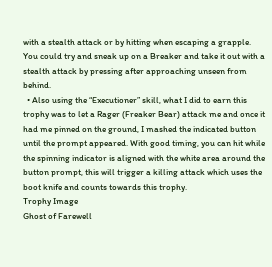with a stealth attack or by hitting when escaping a grapple. You could try and sneak up on a Breaker and take it out with a stealth attack by pressing after approaching unseen from behind.
  • Also using the “Executioner” skill, what I did to earn this trophy was to let a Rager (Freaker Bear) attack me and once it had me pinned on the ground, I mashed the indicated button until the prompt appeared. With good timing, you can hit while the spinning indicator is aligned with the white area around the button prompt, this will trigger a killing attack which uses the boot knife and counts towards this trophy.
Trophy Image
Ghost of Farewell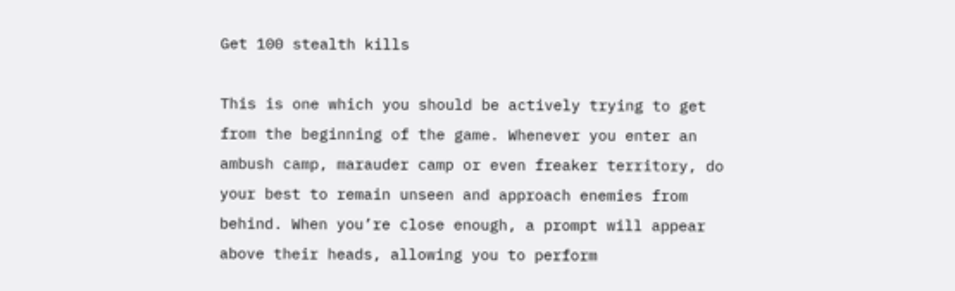Get 100 stealth kills

This is one which you should be actively trying to get from the beginning of the game. Whenever you enter an ambush camp, marauder camp or even freaker territory, do your best to remain unseen and approach enemies from behind. When you’re close enough, a prompt will appear above their heads, allowing you to perform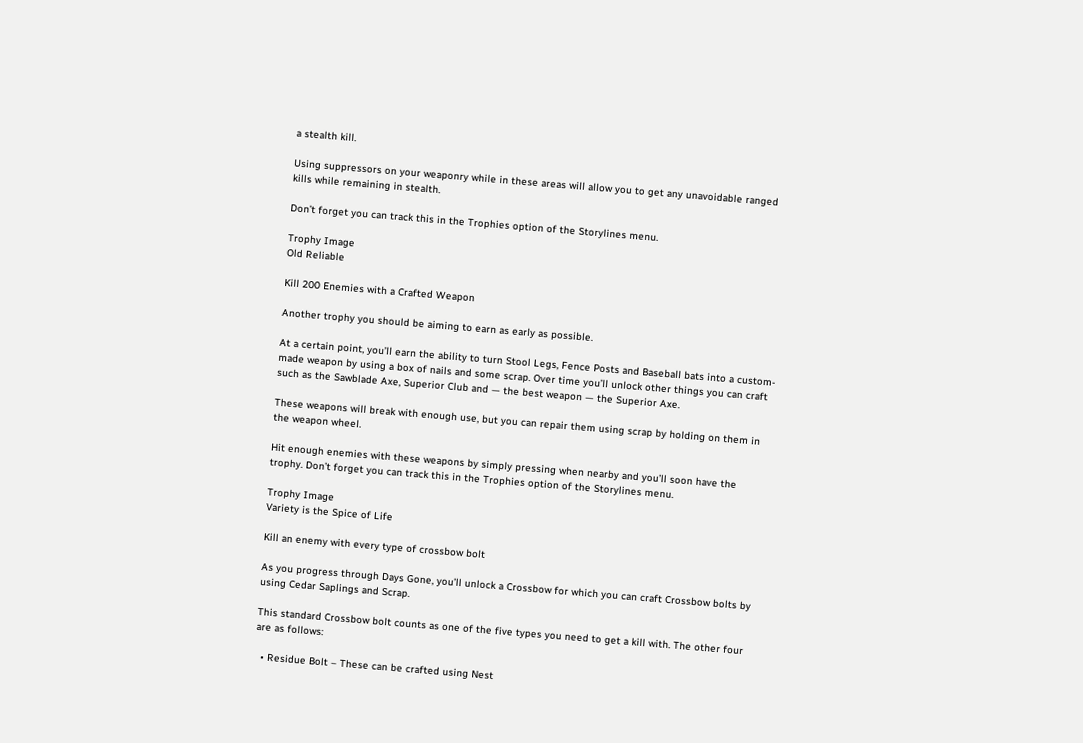a stealth kill.

Using suppressors on your weaponry while in these areas will allow you to get any unavoidable ranged kills while remaining in stealth.

Don’t forget you can track this in the Trophies option of the Storylines menu.

Trophy Image
Old Reliable

Kill 200 Enemies with a Crafted Weapon

Another trophy you should be aiming to earn as early as possible.

At a certain point, you’ll earn the ability to turn Stool Legs, Fence Posts and Baseball bats into a custom-made weapon by using a box of nails and some scrap. Over time you’ll unlock other things you can craft such as the Sawblade Axe, Superior Club and — the best weapon — the Superior Axe.

These weapons will break with enough use, but you can repair them using scrap by holding on them in the weapon wheel.

Hit enough enemies with these weapons by simply pressing when nearby and you’ll soon have the trophy. Don’t forget you can track this in the Trophies option of the Storylines menu.

Trophy Image
Variety is the Spice of Life

Kill an enemy with every type of crossbow bolt

As you progress through Days Gone, you’ll unlock a Crossbow for which you can craft Crossbow bolts by using Cedar Saplings and Scrap.

This standard Crossbow bolt counts as one of the five types you need to get a kill with. The other four are as follows:

  • Residue Bolt – These can be crafted using Nest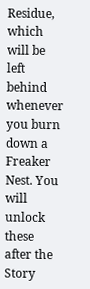Residue, which will be left behind whenever you burn down a Freaker Nest. You will unlock these after the Story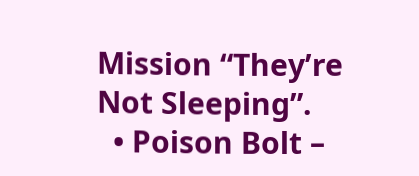Mission “They’re Not Sleeping”.
  • Poison Bolt –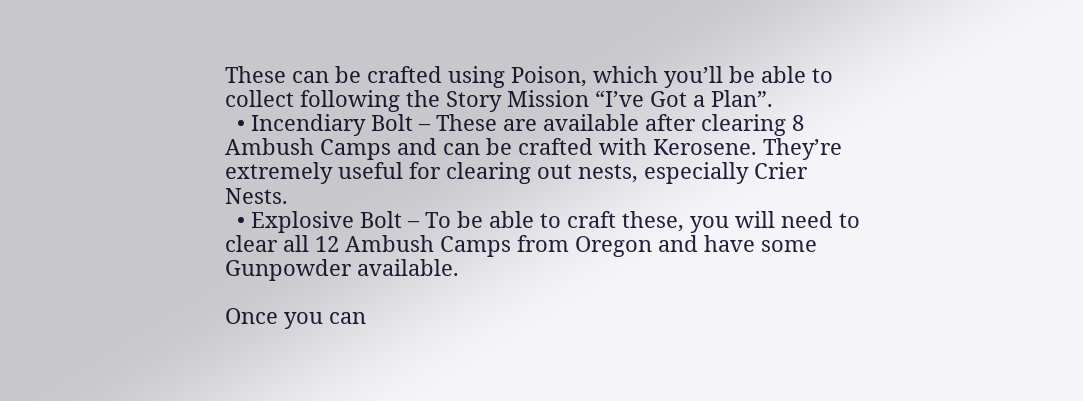These can be crafted using Poison, which you’ll be able to collect following the Story Mission “I’ve Got a Plan”.
  • Incendiary Bolt – These are available after clearing 8 Ambush Camps and can be crafted with Kerosene. They’re extremely useful for clearing out nests, especially Crier Nests.
  • Explosive Bolt – To be able to craft these, you will need to clear all 12 Ambush Camps from Oregon and have some Gunpowder available.

Once you can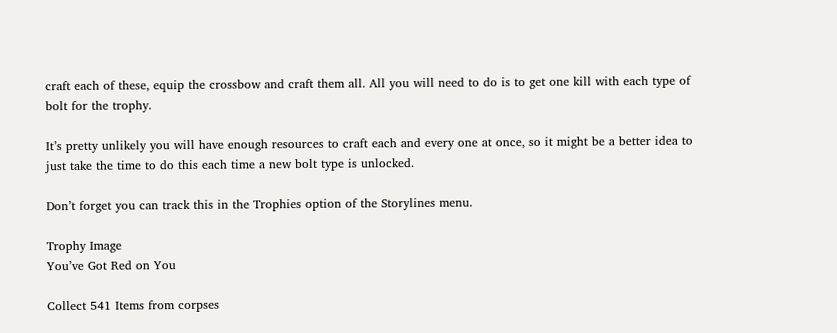craft each of these, equip the crossbow and craft them all. All you will need to do is to get one kill with each type of bolt for the trophy.

It’s pretty unlikely you will have enough resources to craft each and every one at once, so it might be a better idea to just take the time to do this each time a new bolt type is unlocked.

Don’t forget you can track this in the Trophies option of the Storylines menu.

Trophy Image
You’ve Got Red on You

Collect 541 Items from corpses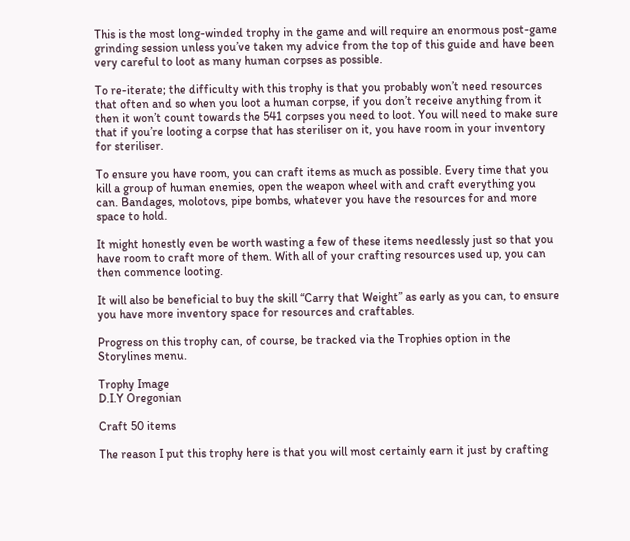This is the most long-winded trophy in the game and will require an enormous post-game grinding session unless you’ve taken my advice from the top of this guide and have been very careful to loot as many human corpses as possible.

To re-iterate; the difficulty with this trophy is that you probably won’t need resources that often and so when you loot a human corpse, if you don’t receive anything from it then it won’t count towards the 541 corpses you need to loot. You will need to make sure that if you’re looting a corpse that has steriliser on it, you have room in your inventory for steriliser.

To ensure you have room, you can craft items as much as possible. Every time that you kill a group of human enemies, open the weapon wheel with and craft everything you can. Bandages, molotovs, pipe bombs, whatever you have the resources for and more space to hold.

It might honestly even be worth wasting a few of these items needlessly just so that you have room to craft more of them. With all of your crafting resources used up, you can then commence looting.

It will also be beneficial to buy the skill “Carry that Weight” as early as you can, to ensure you have more inventory space for resources and craftables.

Progress on this trophy can, of course, be tracked via the Trophies option in the Storylines menu.

Trophy Image
D.I.Y Oregonian

Craft 50 items

The reason I put this trophy here is that you will most certainly earn it just by crafting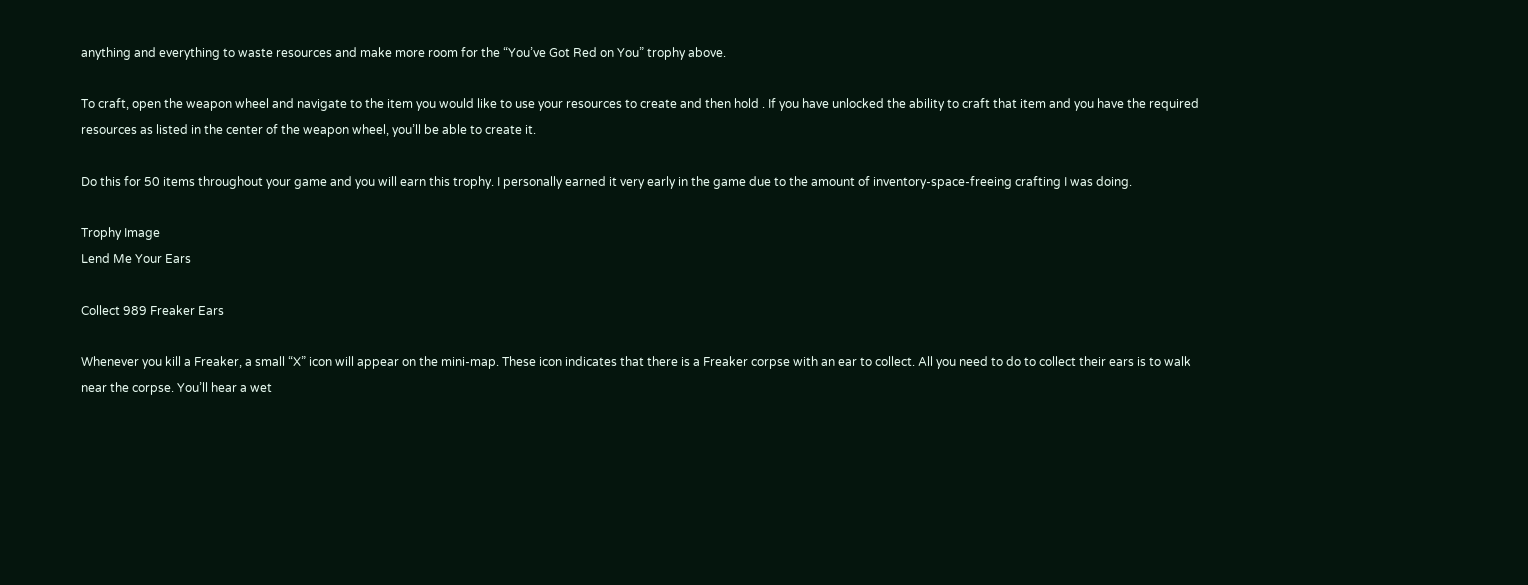anything and everything to waste resources and make more room for the “You’ve Got Red on You” trophy above.

To craft, open the weapon wheel and navigate to the item you would like to use your resources to create and then hold . If you have unlocked the ability to craft that item and you have the required resources as listed in the center of the weapon wheel, you’ll be able to create it.

Do this for 50 items throughout your game and you will earn this trophy. I personally earned it very early in the game due to the amount of inventory-space-freeing crafting I was doing.

Trophy Image
Lend Me Your Ears

Collect 989 Freaker Ears

Whenever you kill a Freaker, a small “X” icon will appear on the mini-map. These icon indicates that there is a Freaker corpse with an ear to collect. All you need to do to collect their ears is to walk near the corpse. You’ll hear a wet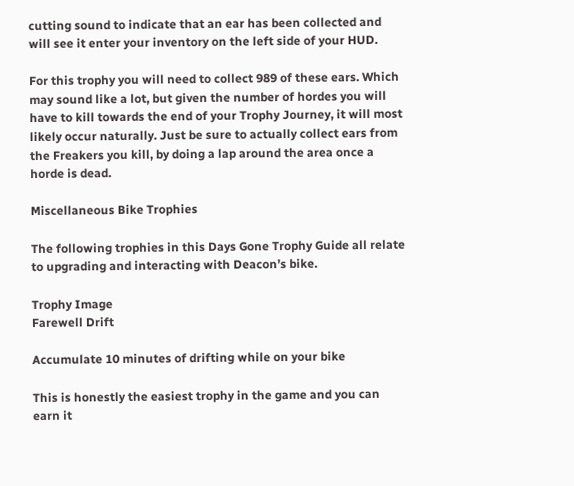cutting sound to indicate that an ear has been collected and will see it enter your inventory on the left side of your HUD.

For this trophy you will need to collect 989 of these ears. Which may sound like a lot, but given the number of hordes you will have to kill towards the end of your Trophy Journey, it will most likely occur naturally. Just be sure to actually collect ears from the Freakers you kill, by doing a lap around the area once a horde is dead.

Miscellaneous Bike Trophies

The following trophies in this Days Gone Trophy Guide all relate to upgrading and interacting with Deacon’s bike.

Trophy Image
Farewell Drift

Accumulate 10 minutes of drifting while on your bike

This is honestly the easiest trophy in the game and you can earn it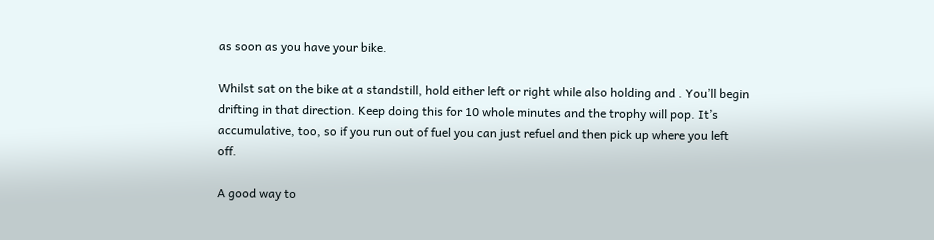as soon as you have your bike.

Whilst sat on the bike at a standstill, hold either left or right while also holding and . You’ll begin drifting in that direction. Keep doing this for 10 whole minutes and the trophy will pop. It’s accumulative, too, so if you run out of fuel you can just refuel and then pick up where you left off.

A good way to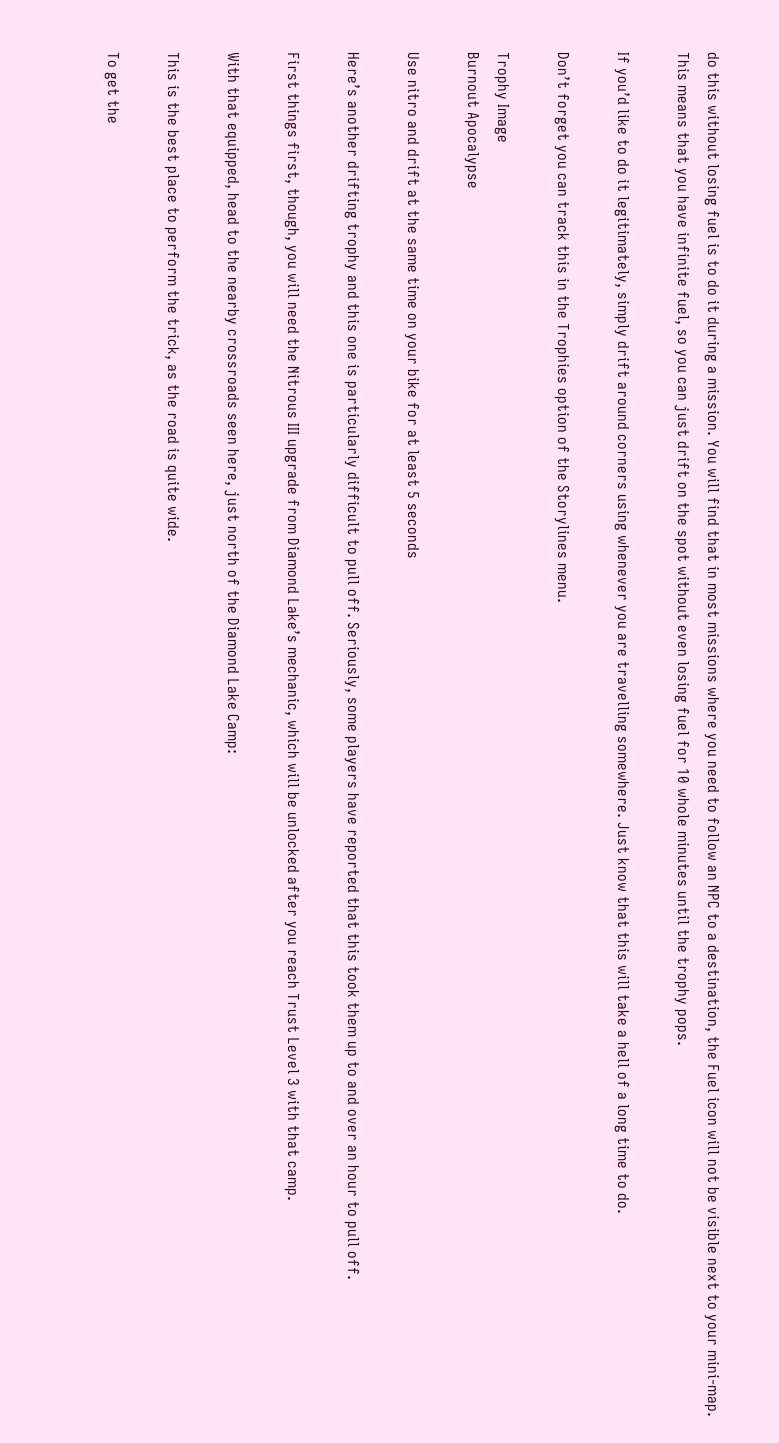do this without losing fuel is to do it during a mission. You will find that in most missions where you need to follow an NPC to a destination, the Fuel icon will not be visible next to your mini-map. This means that you have infinite fuel, so you can just drift on the spot without even losing fuel for 10 whole minutes until the trophy pops.

If you’d like to do it legitimately, simply drift around corners using whenever you are travelling somewhere. Just know that this will take a hell of a long time to do.

Don’t forget you can track this in the Trophies option of the Storylines menu.

Trophy Image
Burnout Apocalypse

Use nitro and drift at the same time on your bike for at least 5 seconds

Here’s another drifting trophy and this one is particularly difficult to pull off. Seriously, some players have reported that this took them up to and over an hour to pull off.

First things first, though, you will need the Nitrous III upgrade from Diamond Lake’s mechanic, which will be unlocked after you reach Trust Level 3 with that camp.

With that equipped, head to the nearby crossroads seen here, just north of the Diamond Lake Camp:

This is the best place to perform the trick, as the road is quite wide.

To get the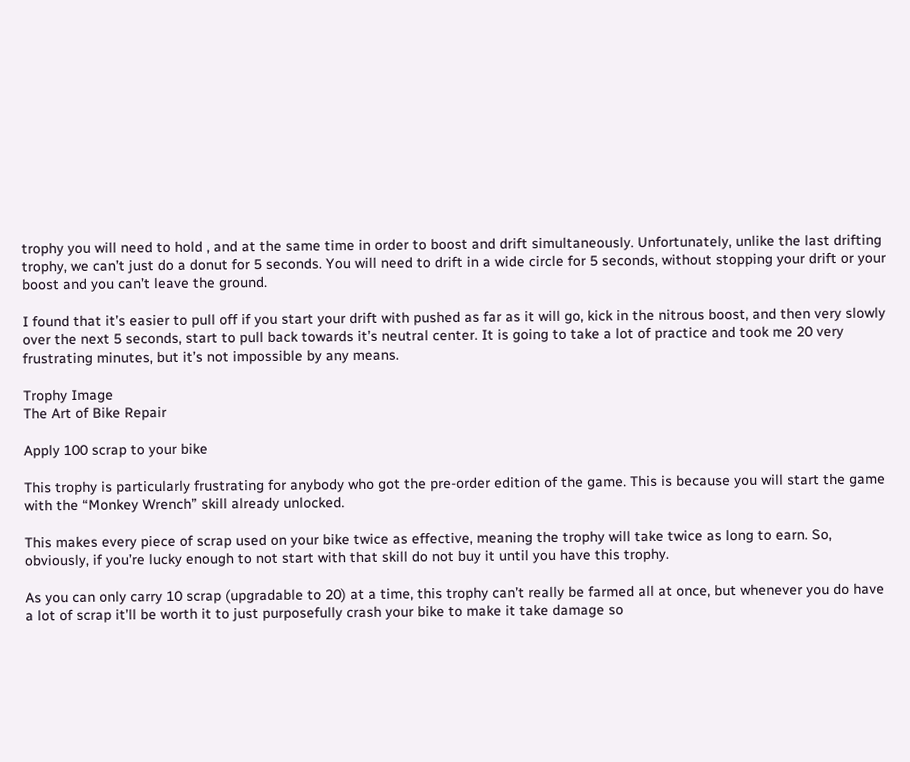trophy you will need to hold , and at the same time in order to boost and drift simultaneously. Unfortunately, unlike the last drifting trophy, we can’t just do a donut for 5 seconds. You will need to drift in a wide circle for 5 seconds, without stopping your drift or your boost and you can’t leave the ground.

I found that it’s easier to pull off if you start your drift with pushed as far as it will go, kick in the nitrous boost, and then very slowly over the next 5 seconds, start to pull back towards it’s neutral center. It is going to take a lot of practice and took me 20 very frustrating minutes, but it’s not impossible by any means.

Trophy Image
The Art of Bike Repair

Apply 100 scrap to your bike

This trophy is particularly frustrating for anybody who got the pre-order edition of the game. This is because you will start the game with the “Monkey Wrench” skill already unlocked.

This makes every piece of scrap used on your bike twice as effective, meaning the trophy will take twice as long to earn. So, obviously, if you’re lucky enough to not start with that skill do not buy it until you have this trophy.

As you can only carry 10 scrap (upgradable to 20) at a time, this trophy can’t really be farmed all at once, but whenever you do have a lot of scrap it’ll be worth it to just purposefully crash your bike to make it take damage so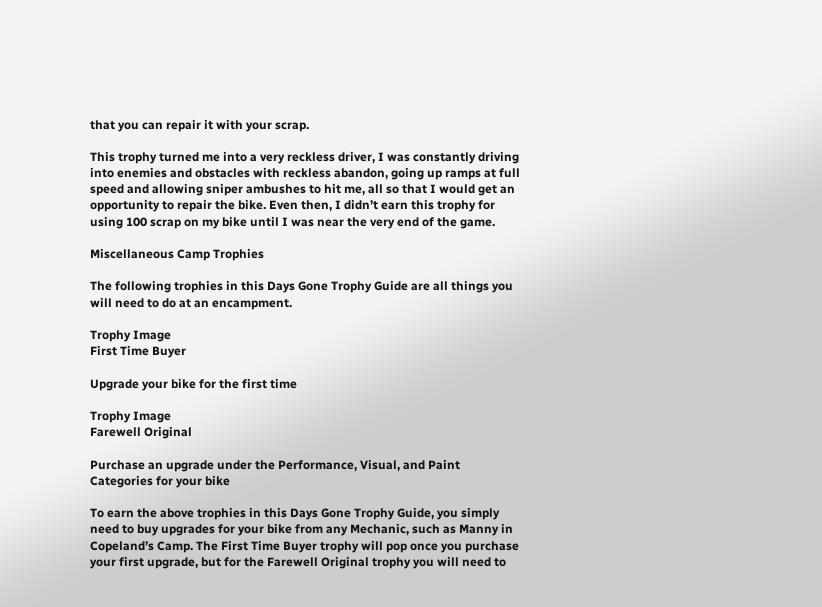that you can repair it with your scrap.

This trophy turned me into a very reckless driver, I was constantly driving into enemies and obstacles with reckless abandon, going up ramps at full speed and allowing sniper ambushes to hit me, all so that I would get an opportunity to repair the bike. Even then, I didn’t earn this trophy for using 100 scrap on my bike until I was near the very end of the game.

Miscellaneous Camp Trophies

The following trophies in this Days Gone Trophy Guide are all things you will need to do at an encampment.

Trophy Image
First Time Buyer

Upgrade your bike for the first time

Trophy Image
Farewell Original

Purchase an upgrade under the Performance, Visual, and Paint Categories for your bike

To earn the above trophies in this Days Gone Trophy Guide, you simply need to buy upgrades for your bike from any Mechanic, such as Manny in Copeland’s Camp. The First Time Buyer trophy will pop once you purchase your first upgrade, but for the Farewell Original trophy you will need to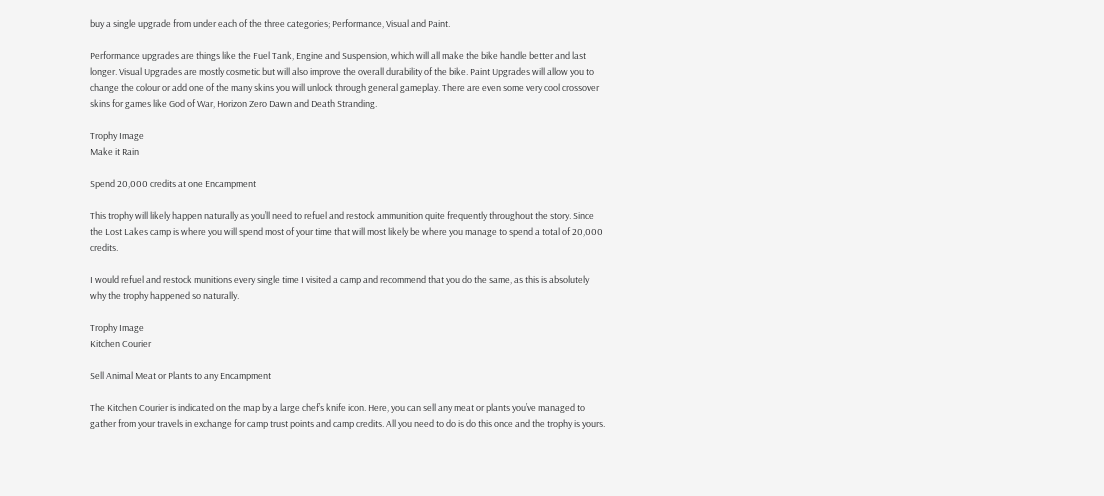buy a single upgrade from under each of the three categories; Performance, Visual and Paint.

Performance upgrades are things like the Fuel Tank, Engine and Suspension, which will all make the bike handle better and last longer. Visual Upgrades are mostly cosmetic but will also improve the overall durability of the bike. Paint Upgrades will allow you to change the colour or add one of the many skins you will unlock through general gameplay. There are even some very cool crossover skins for games like God of War, Horizon Zero Dawn and Death Stranding.

Trophy Image
Make it Rain

Spend 20,000 credits at one Encampment

This trophy will likely happen naturally as you’ll need to refuel and restock ammunition quite frequently throughout the story. Since the Lost Lakes camp is where you will spend most of your time that will most likely be where you manage to spend a total of 20,000 credits.

I would refuel and restock munitions every single time I visited a camp and recommend that you do the same, as this is absolutely why the trophy happened so naturally.

Trophy Image
Kitchen Courier

Sell Animal Meat or Plants to any Encampment

The Kitchen Courier is indicated on the map by a large chef’s knife icon. Here, you can sell any meat or plants you’ve managed to gather from your travels in exchange for camp trust points and camp credits. All you need to do is do this once and the trophy is yours.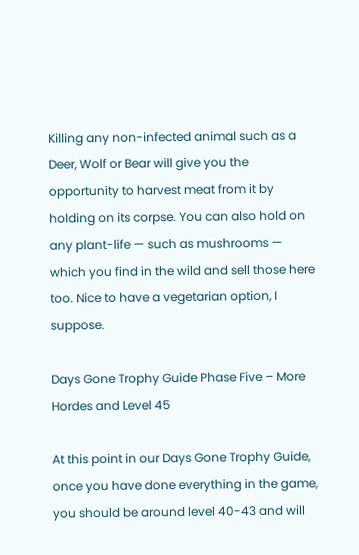Killing any non-infected animal such as a Deer, Wolf or Bear will give you the opportunity to harvest meat from it by holding on its corpse. You can also hold on any plant-life — such as mushrooms — which you find in the wild and sell those here too. Nice to have a vegetarian option, I suppose.

Days Gone Trophy Guide Phase Five – More Hordes and Level 45

At this point in our Days Gone Trophy Guide, once you have done everything in the game, you should be around level 40-43 and will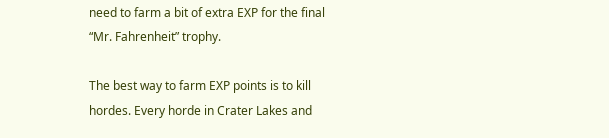need to farm a bit of extra EXP for the final “Mr. Fahrenheit” trophy.

The best way to farm EXP points is to kill hordes. Every horde in Crater Lakes and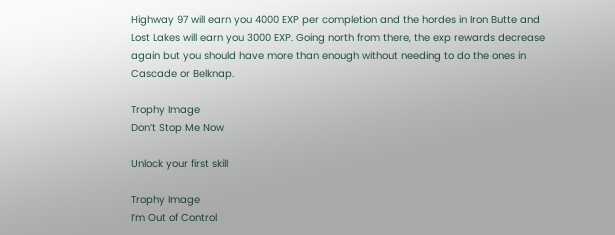Highway 97 will earn you 4000 EXP per completion and the hordes in Iron Butte and Lost Lakes will earn you 3000 EXP. Going north from there, the exp rewards decrease again but you should have more than enough without needing to do the ones in Cascade or Belknap.

Trophy Image
Don’t Stop Me Now

Unlock your first skill

Trophy Image
I’m Out of Control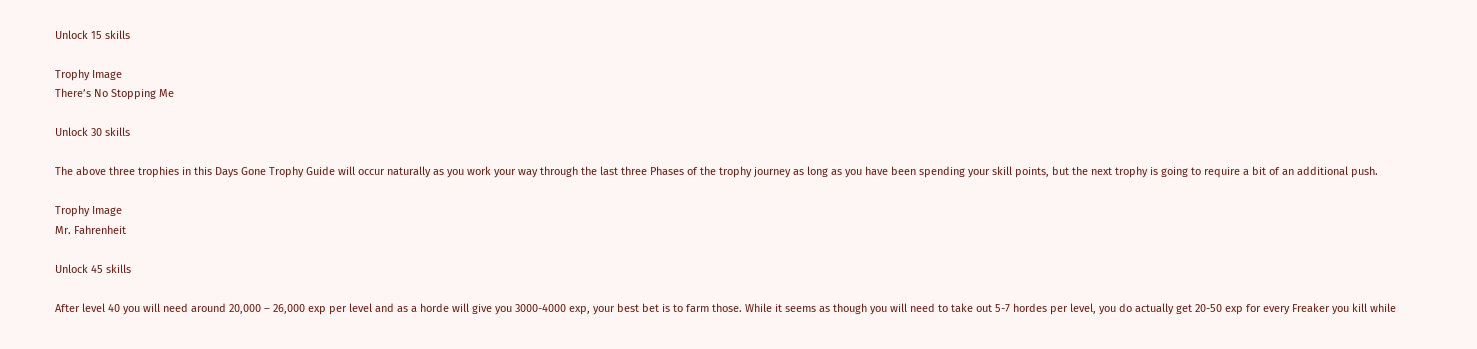Unlock 15 skills

Trophy Image
There’s No Stopping Me

Unlock 30 skills

The above three trophies in this Days Gone Trophy Guide will occur naturally as you work your way through the last three Phases of the trophy journey as long as you have been spending your skill points, but the next trophy is going to require a bit of an additional push.

Trophy Image
Mr. Fahrenheit

Unlock 45 skills

After level 40 you will need around 20,000 – 26,000 exp per level and as a horde will give you 3000-4000 exp, your best bet is to farm those. While it seems as though you will need to take out 5-7 hordes per level, you do actually get 20-50 exp for every Freaker you kill while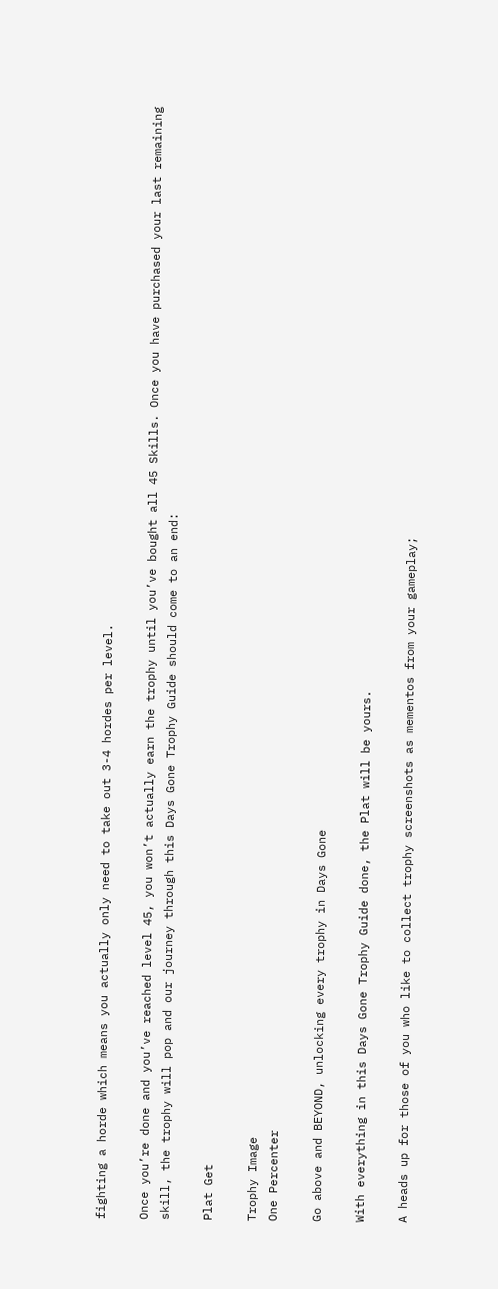fighting a horde which means you actually only need to take out 3-4 hordes per level.

Once you’re done and you’ve reached level 45, you won’t actually earn the trophy until you’ve bought all 45 Skills. Once you have purchased your last remaining skill, the trophy will pop and our journey through this Days Gone Trophy Guide should come to an end:

Plat Get

Trophy Image
One Percenter

Go above and BEYOND, unlocking every trophy in Days Gone

With everything in this Days Gone Trophy Guide done, the Plat will be yours.

A heads up for those of you who like to collect trophy screenshots as mementos from your gameplay;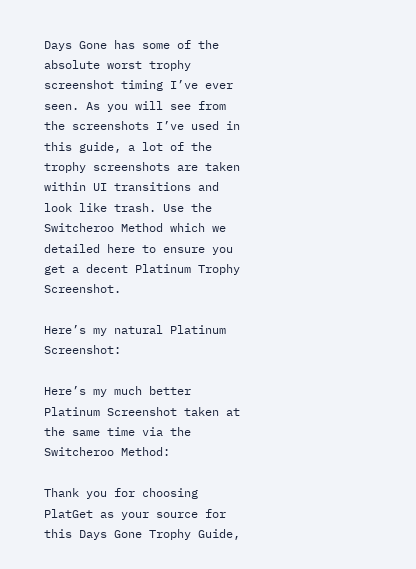Days Gone has some of the absolute worst trophy screenshot timing I’ve ever seen. As you will see from the screenshots I’ve used in this guide, a lot of the trophy screenshots are taken within UI transitions and look like trash. Use the Switcheroo Method which we detailed here to ensure you get a decent Platinum Trophy Screenshot.

Here’s my natural Platinum Screenshot:

Here’s my much better Platinum Screenshot taken at the same time via the Switcheroo Method:

Thank you for choosing PlatGet as your source for this Days Gone Trophy Guide,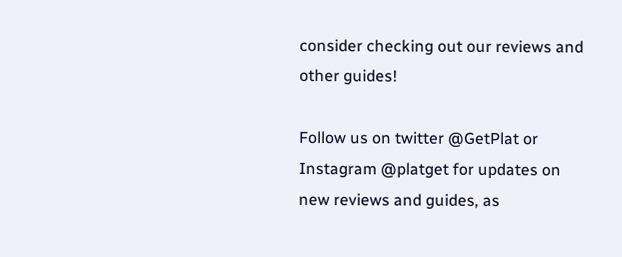consider checking out our reviews and other guides!

Follow us on twitter @GetPlat or Instagram @platget for updates on new reviews and guides, as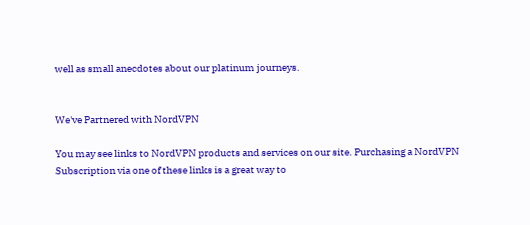well as small anecdotes about our platinum journeys.


We've Partnered with NordVPN

You may see links to NordVPN products and services on our site. Purchasing a NordVPN Subscription via one of these links is a great way to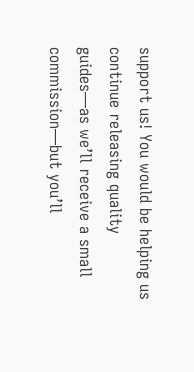support us! You would be helping us continue releasing quality guides—as we’ll receive a small commission—but you’ll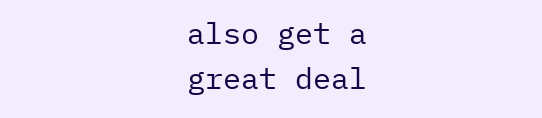also get a great deal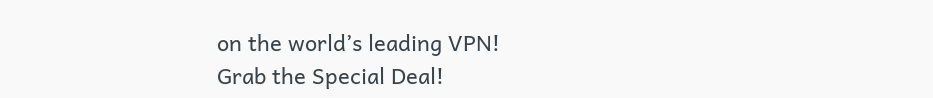on the world’s leading VPN!
Grab the Special Deal!